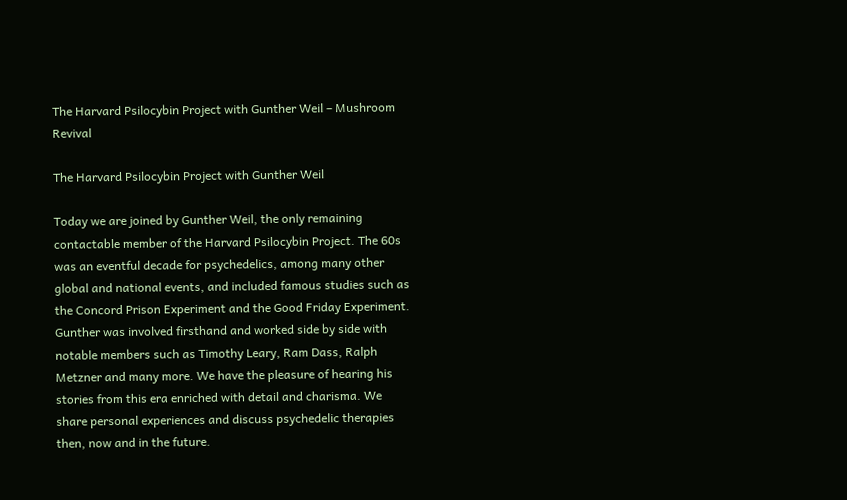The Harvard Psilocybin Project with Gunther Weil – Mushroom Revival

The Harvard Psilocybin Project with Gunther Weil

Today we are joined by Gunther Weil, the only remaining contactable member of the Harvard Psilocybin Project. The 60s was an eventful decade for psychedelics, among many other global and national events, and included famous studies such as the Concord Prison Experiment and the Good Friday Experiment. Gunther was involved firsthand and worked side by side with notable members such as Timothy Leary, Ram Dass, Ralph Metzner and many more. We have the pleasure of hearing his stories from this era enriched with detail and charisma. We share personal experiences and discuss psychedelic therapies then, now and in the future.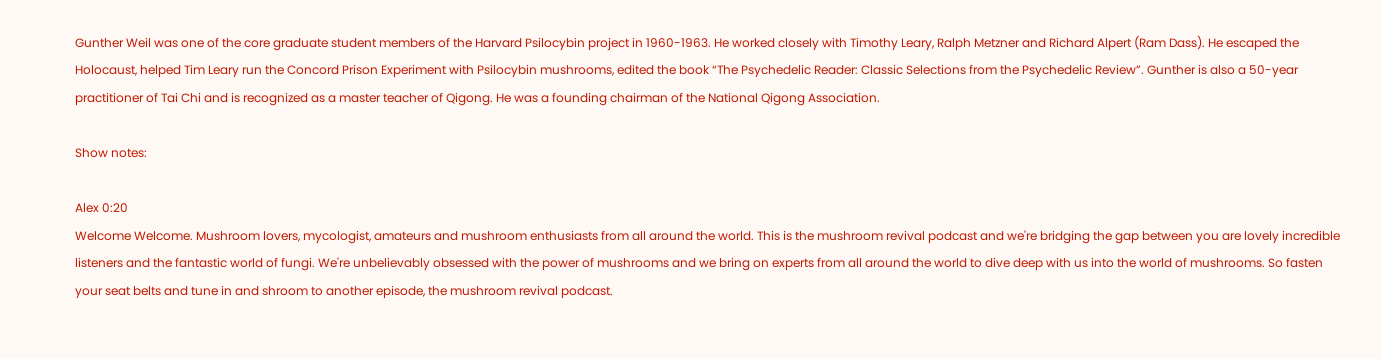Gunther Weil was one of the core graduate student members of the Harvard Psilocybin project in 1960-1963. He worked closely with Timothy Leary, Ralph Metzner and Richard Alpert (Ram Dass). He escaped the Holocaust, helped Tim Leary run the Concord Prison Experiment with Psilocybin mushrooms, edited the book “The Psychedelic Reader: Classic Selections from the Psychedelic Review”. Gunther is also a 50-year practitioner of Tai Chi and is recognized as a master teacher of Qigong. He was a founding chairman of the National Qigong Association.

Show notes:

Alex 0:20
Welcome Welcome. Mushroom lovers, mycologist, amateurs and mushroom enthusiasts from all around the world. This is the mushroom revival podcast and we're bridging the gap between you are lovely incredible listeners and the fantastic world of fungi. We're unbelievably obsessed with the power of mushrooms and we bring on experts from all around the world to dive deep with us into the world of mushrooms. So fasten your seat belts and tune in and shroom to another episode, the mushroom revival podcast.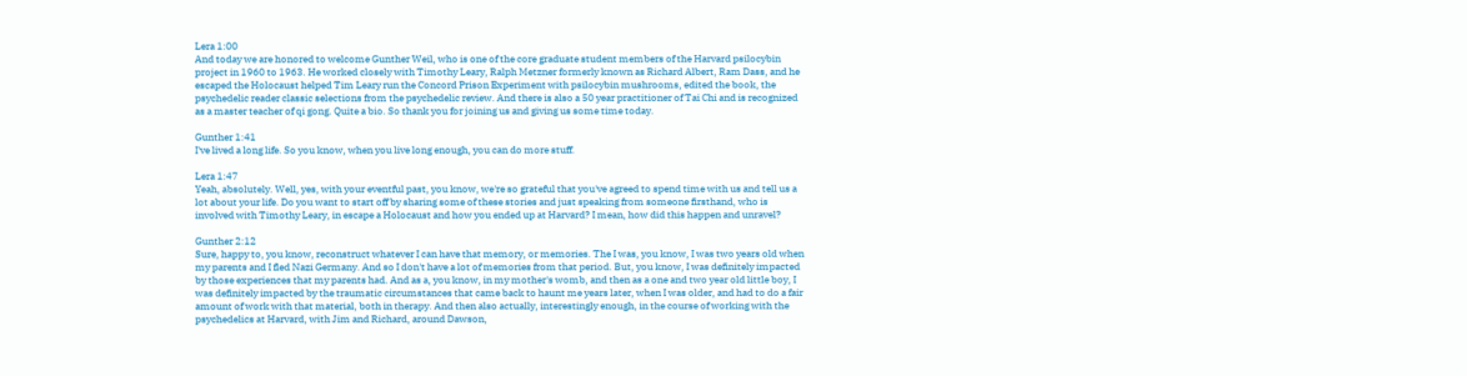Lera 1:00
And today we are honored to welcome Gunther Weil, who is one of the core graduate student members of the Harvard psilocybin project in 1960 to 1963. He worked closely with Timothy Leary, Ralph Metzner formerly known as Richard Albert, Ram Dass, and he escaped the Holocaust helped Tim Leary run the Concord Prison Experiment with psilocybin mushrooms, edited the book, the psychedelic reader classic selections from the psychedelic review. And there is also a 50 year practitioner of Tai Chi and is recognized as a master teacher of qi gong. Quite a bio. So thank you for joining us and giving us some time today.

Gunther 1:41
I've lived a long life. So you know, when you live long enough, you can do more stuff.

Lera 1:47
Yeah, absolutely. Well, yes, with your eventful past, you know, we're so grateful that you've agreed to spend time with us and tell us a lot about your life. Do you want to start off by sharing some of these stories and just speaking from someone firsthand, who is involved with Timothy Leary, in escape a Holocaust and how you ended up at Harvard? I mean, how did this happen and unravel?

Gunther 2:12
Sure, happy to, you know, reconstruct whatever I can have that memory, or memories. The I was, you know, I was two years old when my parents and I fled Nazi Germany. And so I don't have a lot of memories from that period. But, you know, I was definitely impacted by those experiences that my parents had. And as a, you know, in my mother's womb, and then as a one and two year old little boy, I was definitely impacted by the traumatic circumstances that came back to haunt me years later, when I was older, and had to do a fair amount of work with that material, both in therapy. And then also actually, interestingly enough, in the course of working with the psychedelics at Harvard, with Jim and Richard, around Dawson,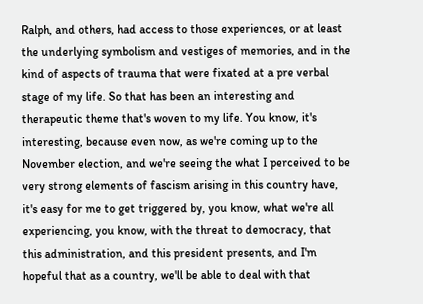Ralph, and others, had access to those experiences, or at least the underlying symbolism and vestiges of memories, and in the kind of aspects of trauma that were fixated at a pre verbal stage of my life. So that has been an interesting and therapeutic theme that's woven to my life. You know, it's interesting, because even now, as we're coming up to the November election, and we're seeing the what I perceived to be very strong elements of fascism arising in this country have, it's easy for me to get triggered by, you know, what we're all experiencing, you know, with the threat to democracy, that this administration, and this president presents, and I'm hopeful that as a country, we'll be able to deal with that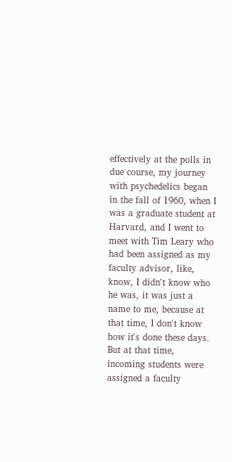effectively at the polls in due course, my journey with psychedelics began in the fall of 1960, when I was a graduate student at Harvard, and I went to meet with Tim Leary who had been assigned as my faculty advisor, like, know, I didn't know who he was, it was just a name to me, because at that time, I don't know how it's done these days. But at that time, incoming students were assigned a faculty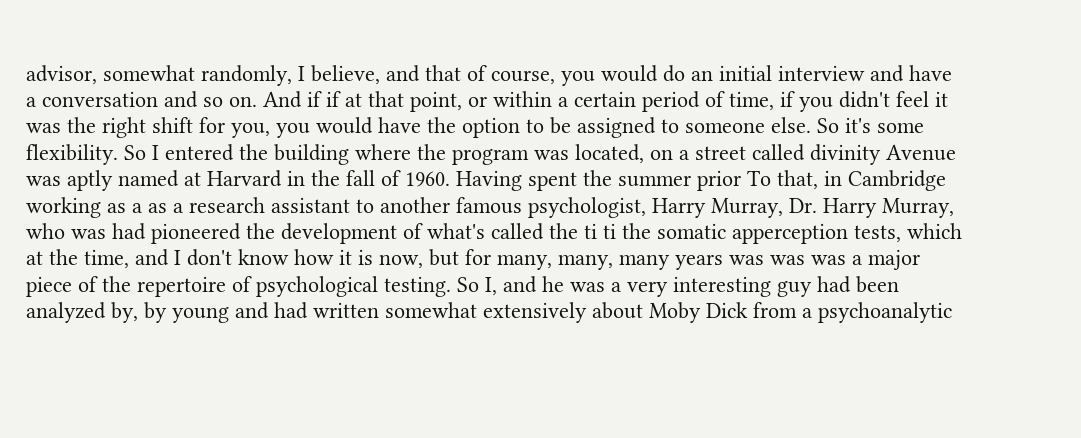advisor, somewhat randomly, I believe, and that of course, you would do an initial interview and have a conversation and so on. And if if at that point, or within a certain period of time, if you didn't feel it was the right shift for you, you would have the option to be assigned to someone else. So it's some flexibility. So I entered the building where the program was located, on a street called divinity Avenue was aptly named at Harvard in the fall of 1960. Having spent the summer prior To that, in Cambridge working as a as a research assistant to another famous psychologist, Harry Murray, Dr. Harry Murray, who was had pioneered the development of what's called the ti ti the somatic apperception tests, which at the time, and I don't know how it is now, but for many, many, many years was was was a major piece of the repertoire of psychological testing. So I, and he was a very interesting guy had been analyzed by, by young and had written somewhat extensively about Moby Dick from a psychoanalytic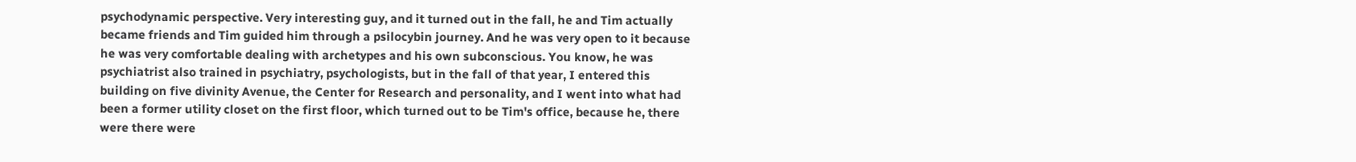psychodynamic perspective. Very interesting guy, and it turned out in the fall, he and Tim actually became friends and Tim guided him through a psilocybin journey. And he was very open to it because he was very comfortable dealing with archetypes and his own subconscious. You know, he was psychiatrist also trained in psychiatry, psychologists, but in the fall of that year, I entered this building on five divinity Avenue, the Center for Research and personality, and I went into what had been a former utility closet on the first floor, which turned out to be Tim's office, because he, there were there were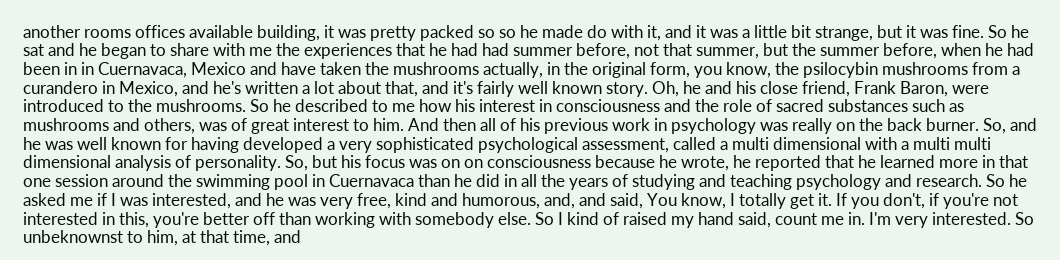another rooms offices available building, it was pretty packed so so he made do with it, and it was a little bit strange, but it was fine. So he sat and he began to share with me the experiences that he had had summer before, not that summer, but the summer before, when he had been in in Cuernavaca, Mexico and have taken the mushrooms actually, in the original form, you know, the psilocybin mushrooms from a curandero in Mexico, and he's written a lot about that, and it's fairly well known story. Oh, he and his close friend, Frank Baron, were introduced to the mushrooms. So he described to me how his interest in consciousness and the role of sacred substances such as mushrooms and others, was of great interest to him. And then all of his previous work in psychology was really on the back burner. So, and he was well known for having developed a very sophisticated psychological assessment, called a multi dimensional with a multi multi dimensional analysis of personality. So, but his focus was on on consciousness because he wrote, he reported that he learned more in that one session around the swimming pool in Cuernavaca than he did in all the years of studying and teaching psychology and research. So he asked me if I was interested, and he was very free, kind and humorous, and, and said, You know, I totally get it. If you don't, if you're not interested in this, you're better off than working with somebody else. So I kind of raised my hand said, count me in. I'm very interested. So unbeknownst to him, at that time, and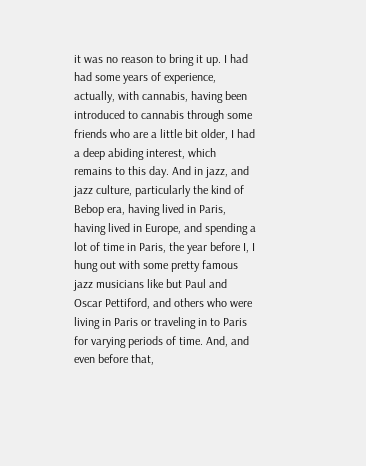it was no reason to bring it up. I had had some years of experience, actually, with cannabis, having been introduced to cannabis through some friends who are a little bit older, I had a deep abiding interest, which remains to this day. And in jazz, and jazz culture, particularly the kind of Bebop era, having lived in Paris, having lived in Europe, and spending a lot of time in Paris, the year before I, I hung out with some pretty famous jazz musicians like but Paul and Oscar Pettiford, and others who were living in Paris or traveling in to Paris for varying periods of time. And, and even before that,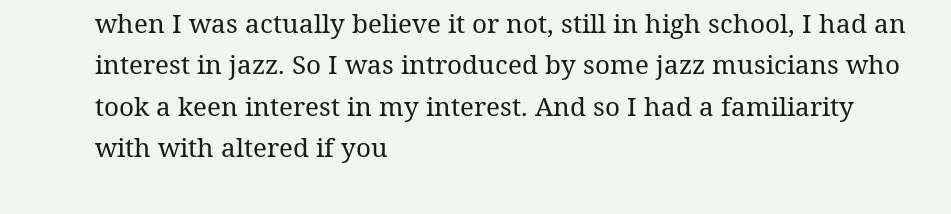when I was actually believe it or not, still in high school, I had an interest in jazz. So I was introduced by some jazz musicians who took a keen interest in my interest. And so I had a familiarity with with altered if you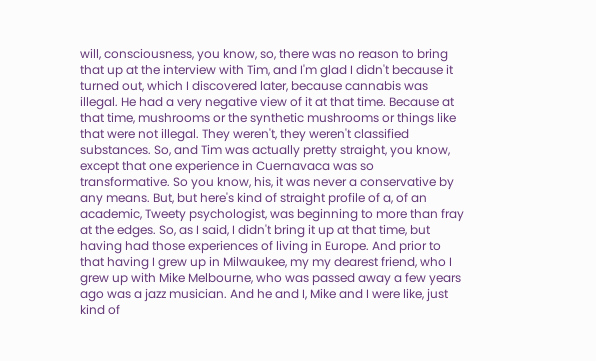will, consciousness, you know, so, there was no reason to bring that up at the interview with Tim, and I'm glad I didn't because it turned out, which I discovered later, because cannabis was illegal. He had a very negative view of it at that time. Because at that time, mushrooms or the synthetic mushrooms or things like that were not illegal. They weren't, they weren't classified substances. So, and Tim was actually pretty straight, you know, except that one experience in Cuernavaca was so transformative. So you know, his, it was never a conservative by any means. But, but here's kind of straight profile of a, of an academic, Tweety psychologist, was beginning to more than fray at the edges. So, as I said, I didn't bring it up at that time, but having had those experiences of living in Europe. And prior to that having I grew up in Milwaukee, my my dearest friend, who I grew up with Mike Melbourne, who was passed away a few years ago was a jazz musician. And he and I, Mike and I were like, just kind of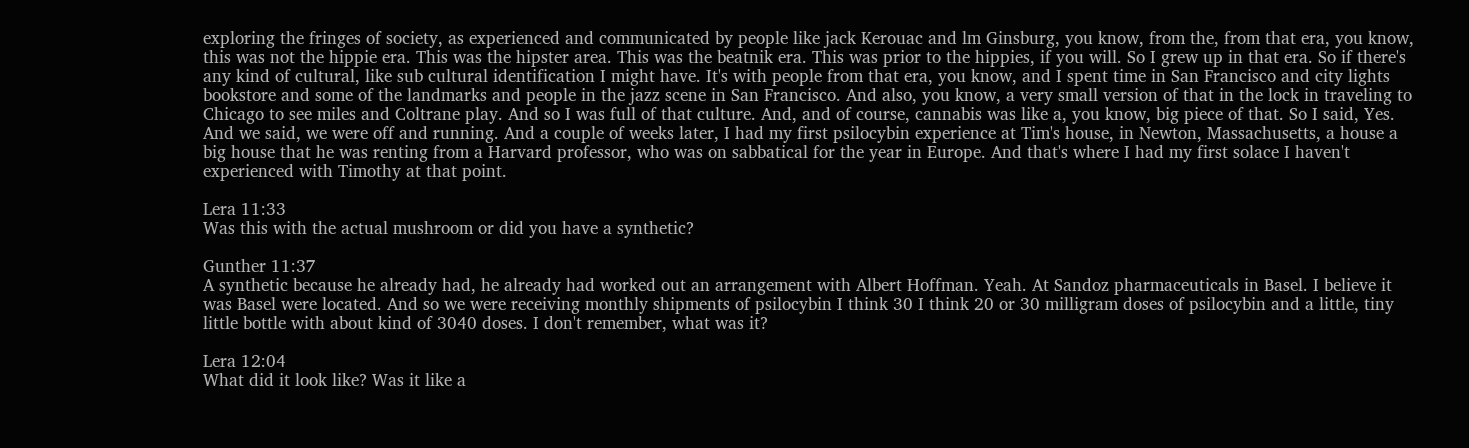exploring the fringes of society, as experienced and communicated by people like jack Kerouac and lm Ginsburg, you know, from the, from that era, you know, this was not the hippie era. This was the hipster area. This was the beatnik era. This was prior to the hippies, if you will. So I grew up in that era. So if there's any kind of cultural, like sub cultural identification I might have. It's with people from that era, you know, and I spent time in San Francisco and city lights bookstore and some of the landmarks and people in the jazz scene in San Francisco. And also, you know, a very small version of that in the lock in traveling to Chicago to see miles and Coltrane play. And so I was full of that culture. And, and of course, cannabis was like a, you know, big piece of that. So I said, Yes. And we said, we were off and running. And a couple of weeks later, I had my first psilocybin experience at Tim's house, in Newton, Massachusetts, a house a big house that he was renting from a Harvard professor, who was on sabbatical for the year in Europe. And that's where I had my first solace I haven't experienced with Timothy at that point.

Lera 11:33
Was this with the actual mushroom or did you have a synthetic?

Gunther 11:37
A synthetic because he already had, he already had worked out an arrangement with Albert Hoffman. Yeah. At Sandoz pharmaceuticals in Basel. I believe it was Basel were located. And so we were receiving monthly shipments of psilocybin I think 30 I think 20 or 30 milligram doses of psilocybin and a little, tiny little bottle with about kind of 3040 doses. I don't remember, what was it?

Lera 12:04
What did it look like? Was it like a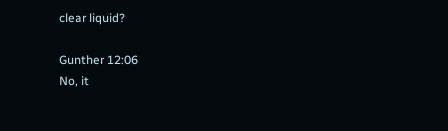clear liquid?

Gunther 12:06
No, it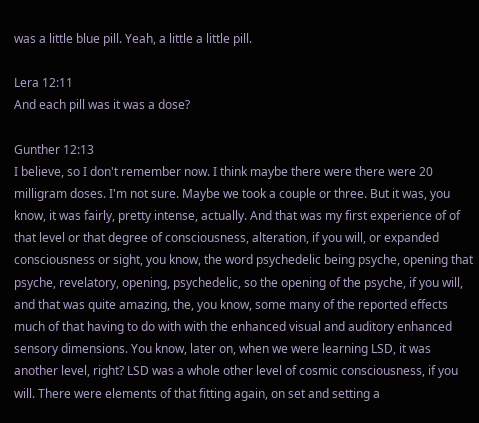was a little blue pill. Yeah, a little a little pill.

Lera 12:11
And each pill was it was a dose?

Gunther 12:13
I believe, so I don't remember now. I think maybe there were there were 20 milligram doses. I'm not sure. Maybe we took a couple or three. But it was, you know, it was fairly, pretty intense, actually. And that was my first experience of of that level or that degree of consciousness, alteration, if you will, or expanded consciousness or sight, you know, the word psychedelic being psyche, opening that psyche, revelatory, opening, psychedelic, so the opening of the psyche, if you will, and that was quite amazing, the, you know, some many of the reported effects much of that having to do with with the enhanced visual and auditory enhanced sensory dimensions. You know, later on, when we were learning LSD, it was another level, right? LSD was a whole other level of cosmic consciousness, if you will. There were elements of that fitting again, on set and setting a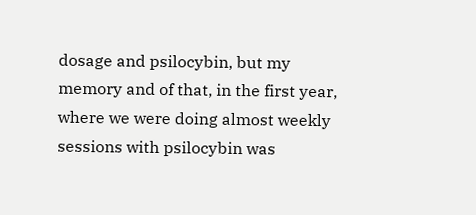dosage and psilocybin, but my memory and of that, in the first year, where we were doing almost weekly sessions with psilocybin was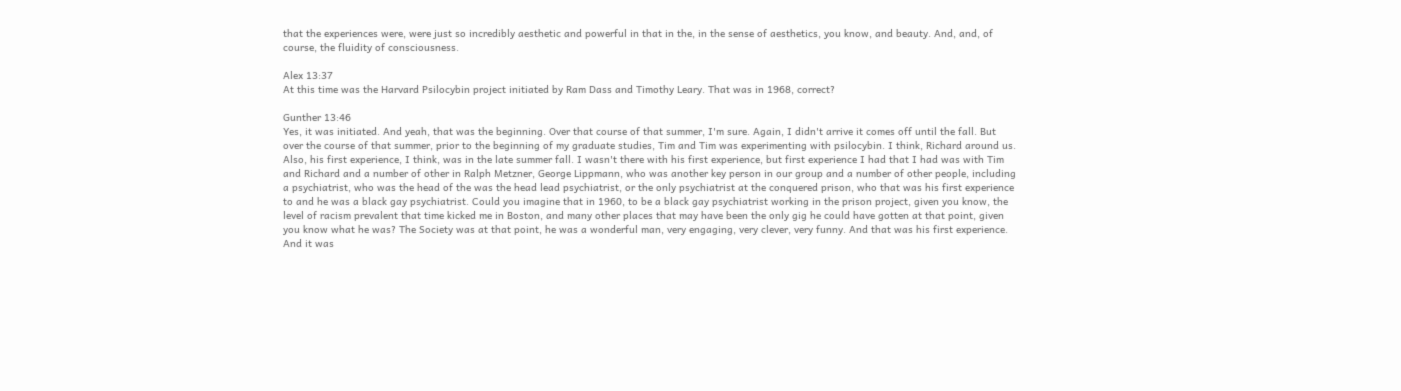that the experiences were, were just so incredibly aesthetic and powerful in that in the, in the sense of aesthetics, you know, and beauty. And, and, of course, the fluidity of consciousness.

Alex 13:37
At this time was the Harvard Psilocybin project initiated by Ram Dass and Timothy Leary. That was in 1968, correct?

Gunther 13:46
Yes, it was initiated. And yeah, that was the beginning. Over that course of that summer, I'm sure. Again, I didn't arrive it comes off until the fall. But over the course of that summer, prior to the beginning of my graduate studies, Tim and Tim was experimenting with psilocybin. I think, Richard around us. Also, his first experience, I think, was in the late summer fall. I wasn't there with his first experience, but first experience I had that I had was with Tim and Richard and a number of other in Ralph Metzner, George Lippmann, who was another key person in our group and a number of other people, including a psychiatrist, who was the head of the was the head lead psychiatrist, or the only psychiatrist at the conquered prison, who that was his first experience to and he was a black gay psychiatrist. Could you imagine that in 1960, to be a black gay psychiatrist working in the prison project, given you know, the level of racism prevalent that time kicked me in Boston, and many other places that may have been the only gig he could have gotten at that point, given you know what he was? The Society was at that point, he was a wonderful man, very engaging, very clever, very funny. And that was his first experience. And it was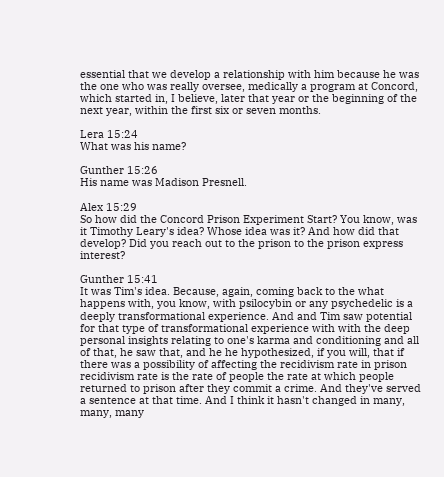essential that we develop a relationship with him because he was the one who was really oversee, medically a program at Concord, which started in, I believe, later that year or the beginning of the next year, within the first six or seven months.

Lera 15:24
What was his name?

Gunther 15:26
His name was Madison Presnell.

Alex 15:29
So how did the Concord Prison Experiment Start? You know, was it Timothy Leary's idea? Whose idea was it? And how did that develop? Did you reach out to the prison to the prison express interest?

Gunther 15:41
It was Tim's idea. Because, again, coming back to the what happens with, you know, with psilocybin or any psychedelic is a deeply transformational experience. And and Tim saw potential for that type of transformational experience with with the deep personal insights relating to one's karma and conditioning and all of that, he saw that, and he he hypothesized, if you will, that if there was a possibility of affecting the recidivism rate in prison recidivism rate is the rate of people the rate at which people returned to prison after they commit a crime. And they've served a sentence at that time. And I think it hasn't changed in many, many, many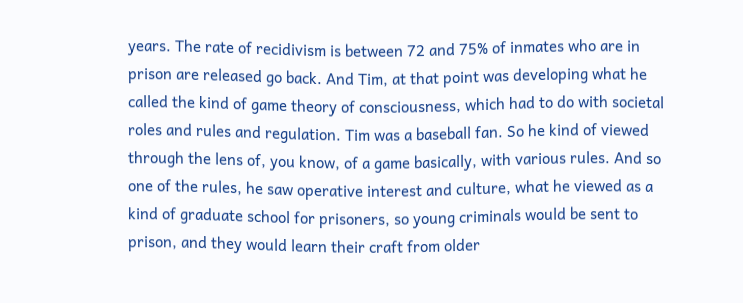years. The rate of recidivism is between 72 and 75% of inmates who are in prison are released go back. And Tim, at that point was developing what he called the kind of game theory of consciousness, which had to do with societal roles and rules and regulation. Tim was a baseball fan. So he kind of viewed through the lens of, you know, of a game basically, with various rules. And so one of the rules, he saw operative interest and culture, what he viewed as a kind of graduate school for prisoners, so young criminals would be sent to prison, and they would learn their craft from older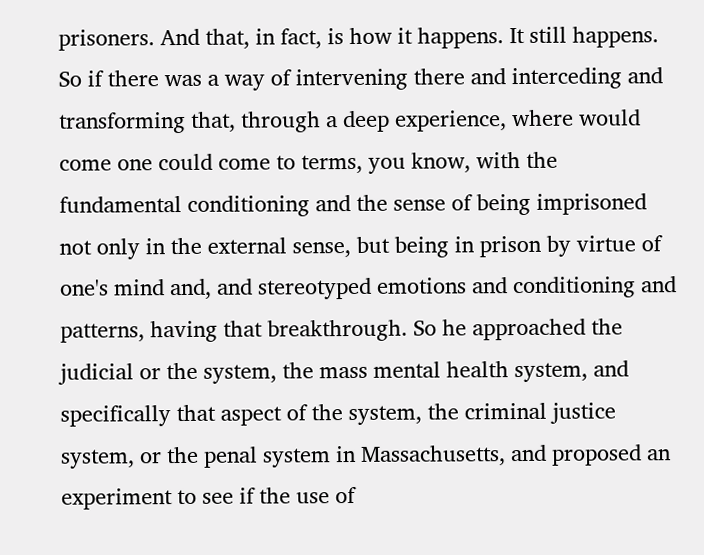prisoners. And that, in fact, is how it happens. It still happens. So if there was a way of intervening there and interceding and transforming that, through a deep experience, where would come one could come to terms, you know, with the fundamental conditioning and the sense of being imprisoned not only in the external sense, but being in prison by virtue of one's mind and, and stereotyped emotions and conditioning and patterns, having that breakthrough. So he approached the judicial or the system, the mass mental health system, and specifically that aspect of the system, the criminal justice system, or the penal system in Massachusetts, and proposed an experiment to see if the use of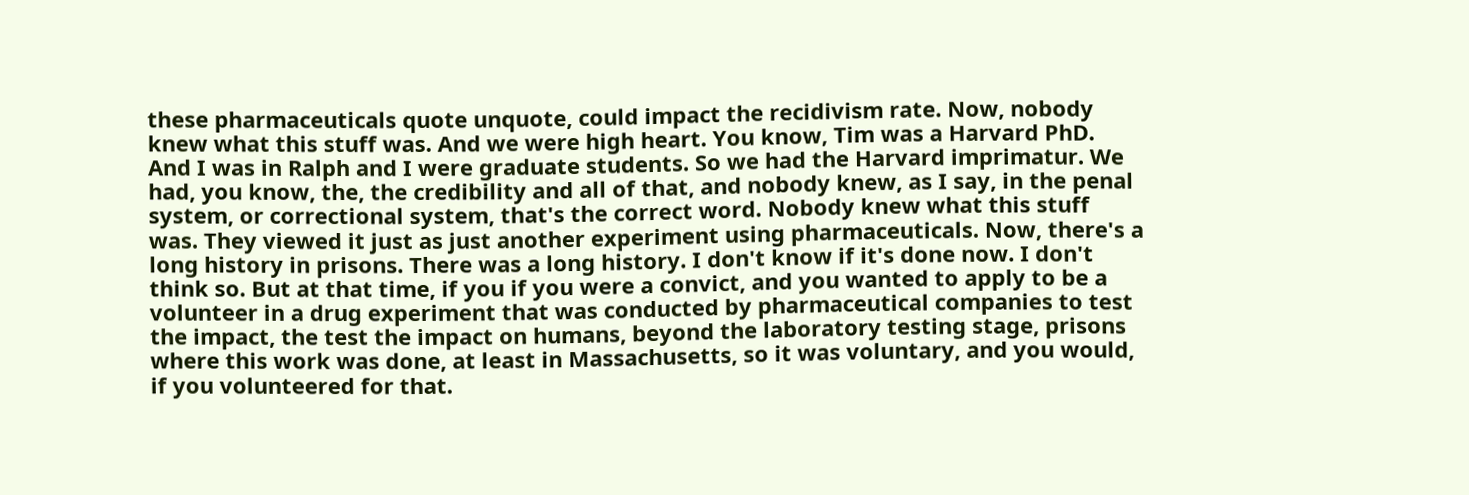these pharmaceuticals quote unquote, could impact the recidivism rate. Now, nobody knew what this stuff was. And we were high heart. You know, Tim was a Harvard PhD. And I was in Ralph and I were graduate students. So we had the Harvard imprimatur. We had, you know, the, the credibility and all of that, and nobody knew, as I say, in the penal system, or correctional system, that's the correct word. Nobody knew what this stuff was. They viewed it just as just another experiment using pharmaceuticals. Now, there's a long history in prisons. There was a long history. I don't know if it's done now. I don't think so. But at that time, if you if you were a convict, and you wanted to apply to be a volunteer in a drug experiment that was conducted by pharmaceutical companies to test the impact, the test the impact on humans, beyond the laboratory testing stage, prisons where this work was done, at least in Massachusetts, so it was voluntary, and you would, if you volunteered for that.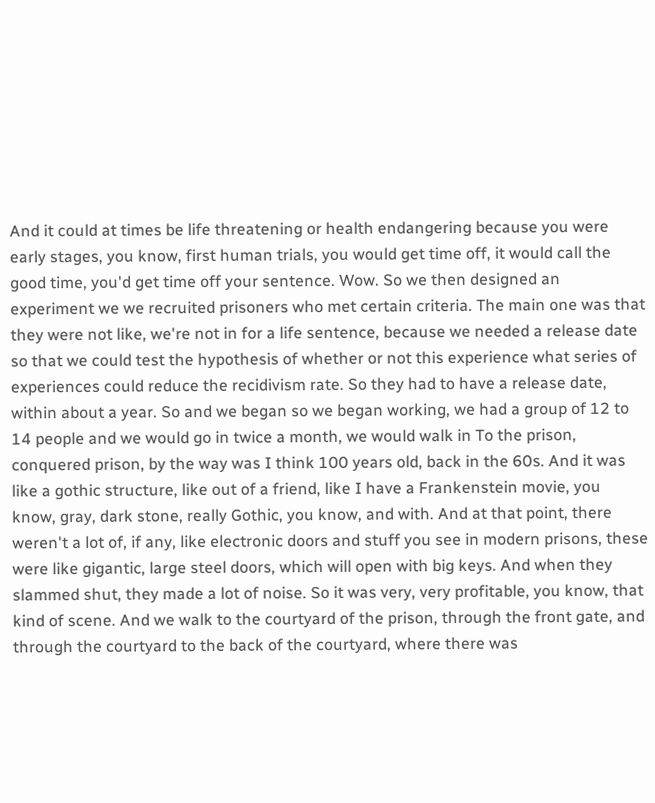And it could at times be life threatening or health endangering because you were early stages, you know, first human trials, you would get time off, it would call the good time, you'd get time off your sentence. Wow. So we then designed an experiment we we recruited prisoners who met certain criteria. The main one was that they were not like, we're not in for a life sentence, because we needed a release date so that we could test the hypothesis of whether or not this experience what series of experiences could reduce the recidivism rate. So they had to have a release date, within about a year. So and we began so we began working, we had a group of 12 to 14 people and we would go in twice a month, we would walk in To the prison, conquered prison, by the way was I think 100 years old, back in the 60s. And it was like a gothic structure, like out of a friend, like I have a Frankenstein movie, you know, gray, dark stone, really Gothic, you know, and with. And at that point, there weren't a lot of, if any, like electronic doors and stuff you see in modern prisons, these were like gigantic, large steel doors, which will open with big keys. And when they slammed shut, they made a lot of noise. So it was very, very profitable, you know, that kind of scene. And we walk to the courtyard of the prison, through the front gate, and through the courtyard to the back of the courtyard, where there was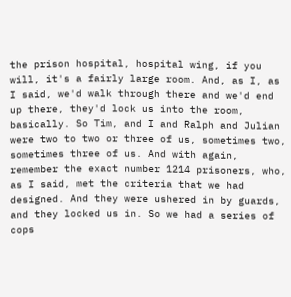the prison hospital, hospital wing, if you will, it's a fairly large room. And, as I, as I said, we'd walk through there and we'd end up there, they'd lock us into the room, basically. So Tim, and I and Ralph and Julian were two to two or three of us, sometimes two, sometimes three of us. And with again, remember the exact number 1214 prisoners, who, as I said, met the criteria that we had designed. And they were ushered in by guards, and they locked us in. So we had a series of cops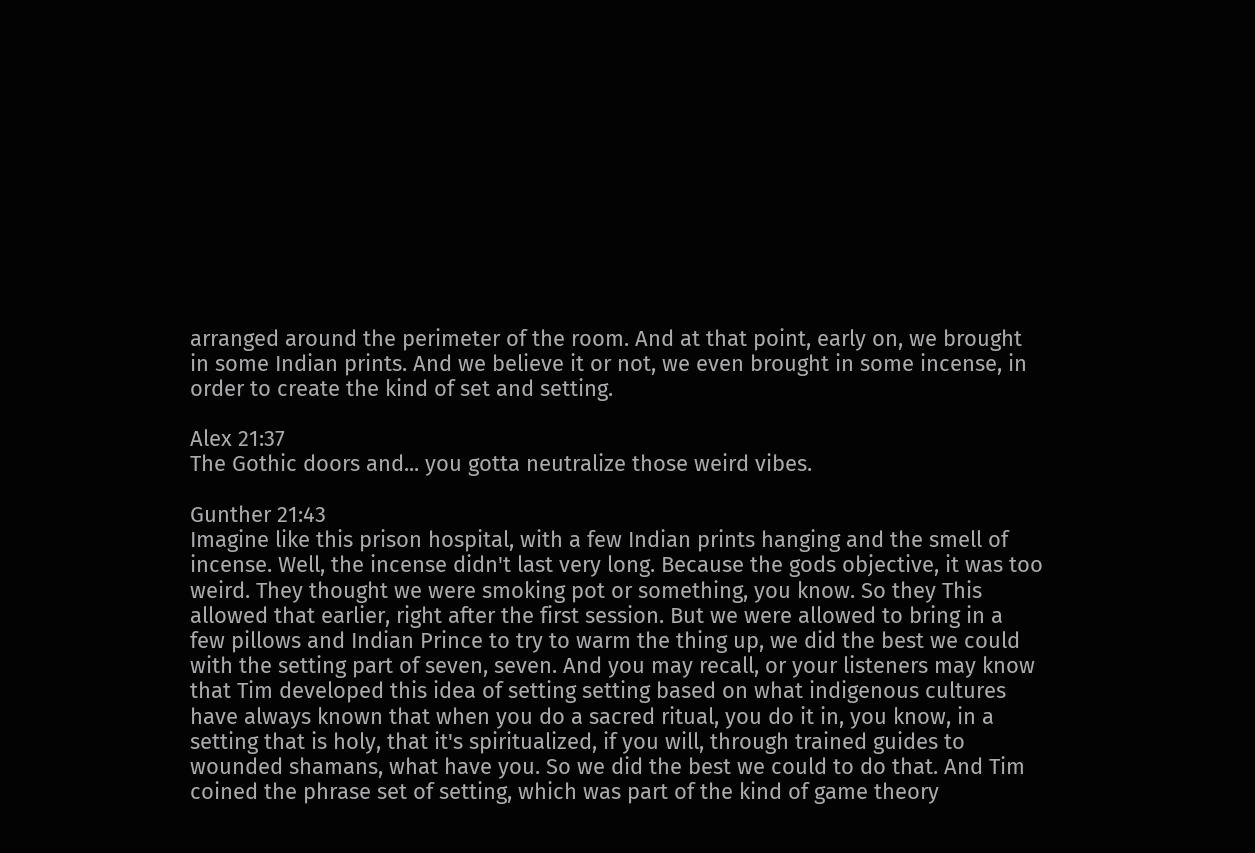arranged around the perimeter of the room. And at that point, early on, we brought in some Indian prints. And we believe it or not, we even brought in some incense, in order to create the kind of set and setting.

Alex 21:37
The Gothic doors and... you gotta neutralize those weird vibes.

Gunther 21:43
Imagine like this prison hospital, with a few Indian prints hanging and the smell of incense. Well, the incense didn't last very long. Because the gods objective, it was too weird. They thought we were smoking pot or something, you know. So they This allowed that earlier, right after the first session. But we were allowed to bring in a few pillows and Indian Prince to try to warm the thing up, we did the best we could with the setting part of seven, seven. And you may recall, or your listeners may know that Tim developed this idea of setting setting based on what indigenous cultures have always known that when you do a sacred ritual, you do it in, you know, in a setting that is holy, that it's spiritualized, if you will, through trained guides to wounded shamans, what have you. So we did the best we could to do that. And Tim coined the phrase set of setting, which was part of the kind of game theory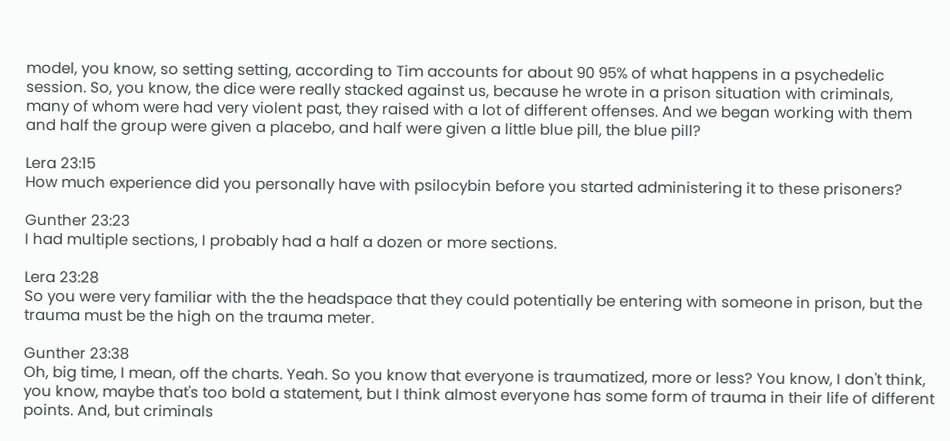model, you know, so setting setting, according to Tim accounts for about 90 95% of what happens in a psychedelic session. So, you know, the dice were really stacked against us, because he wrote in a prison situation with criminals, many of whom were had very violent past, they raised with a lot of different offenses. And we began working with them and half the group were given a placebo, and half were given a little blue pill, the blue pill?

Lera 23:15
How much experience did you personally have with psilocybin before you started administering it to these prisoners?

Gunther 23:23
I had multiple sections, I probably had a half a dozen or more sections.

Lera 23:28
So you were very familiar with the the headspace that they could potentially be entering with someone in prison, but the trauma must be the high on the trauma meter.

Gunther 23:38
Oh, big time, I mean, off the charts. Yeah. So you know that everyone is traumatized, more or less? You know, I don't think, you know, maybe that's too bold a statement, but I think almost everyone has some form of trauma in their life of different points. And, but criminals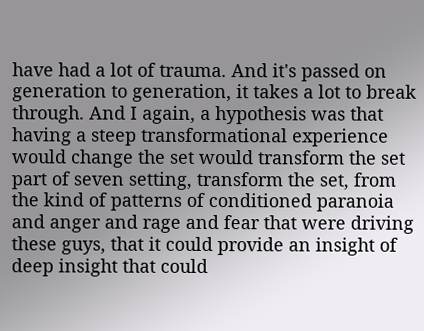have had a lot of trauma. And it's passed on generation to generation, it takes a lot to break through. And I again, a hypothesis was that having a steep transformational experience would change the set would transform the set part of seven setting, transform the set, from the kind of patterns of conditioned paranoia and anger and rage and fear that were driving these guys, that it could provide an insight of deep insight that could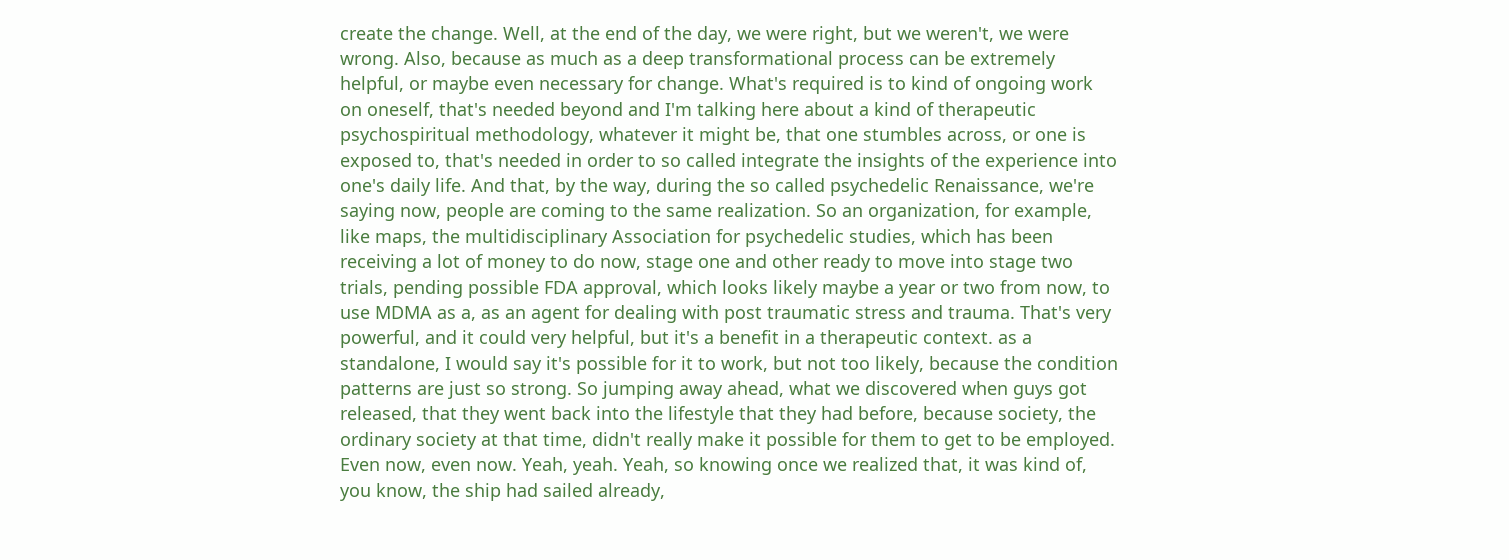create the change. Well, at the end of the day, we were right, but we weren't, we were wrong. Also, because as much as a deep transformational process can be extremely helpful, or maybe even necessary for change. What's required is to kind of ongoing work on oneself, that's needed beyond and I'm talking here about a kind of therapeutic psychospiritual methodology, whatever it might be, that one stumbles across, or one is exposed to, that's needed in order to so called integrate the insights of the experience into one's daily life. And that, by the way, during the so called psychedelic Renaissance, we're saying now, people are coming to the same realization. So an organization, for example, like maps, the multidisciplinary Association for psychedelic studies, which has been receiving a lot of money to do now, stage one and other ready to move into stage two trials, pending possible FDA approval, which looks likely maybe a year or two from now, to use MDMA as a, as an agent for dealing with post traumatic stress and trauma. That's very powerful, and it could very helpful, but it's a benefit in a therapeutic context. as a standalone, I would say it's possible for it to work, but not too likely, because the condition patterns are just so strong. So jumping away ahead, what we discovered when guys got released, that they went back into the lifestyle that they had before, because society, the ordinary society at that time, didn't really make it possible for them to get to be employed. Even now, even now. Yeah, yeah. Yeah, so knowing once we realized that, it was kind of, you know, the ship had sailed already,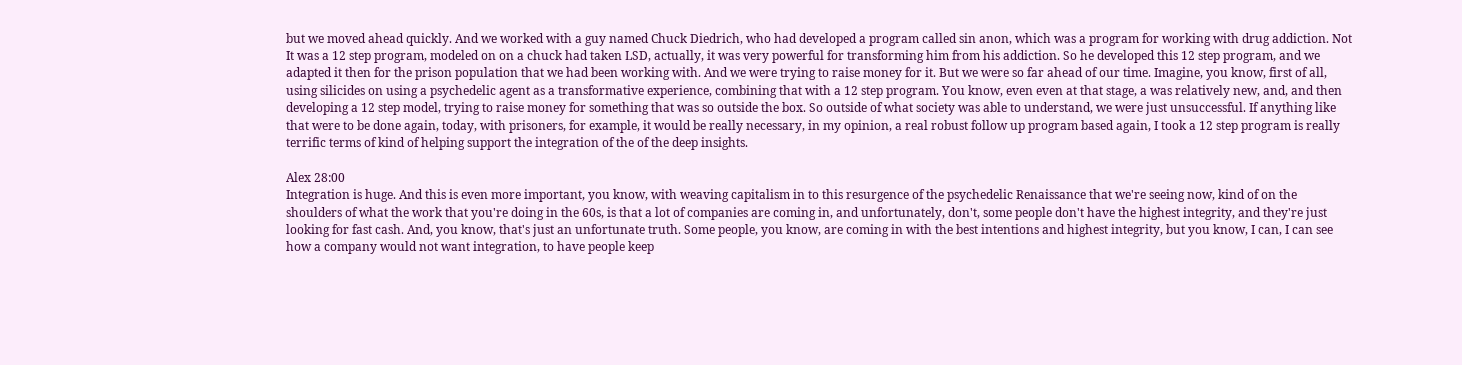but we moved ahead quickly. And we worked with a guy named Chuck Diedrich, who had developed a program called sin anon, which was a program for working with drug addiction. Not It was a 12 step program, modeled on on a chuck had taken LSD, actually, it was very powerful for transforming him from his addiction. So he developed this 12 step program, and we adapted it then for the prison population that we had been working with. And we were trying to raise money for it. But we were so far ahead of our time. Imagine, you know, first of all, using silicides on using a psychedelic agent as a transformative experience, combining that with a 12 step program. You know, even even at that stage, a was relatively new, and, and then developing a 12 step model, trying to raise money for something that was so outside the box. So outside of what society was able to understand, we were just unsuccessful. If anything like that were to be done again, today, with prisoners, for example, it would be really necessary, in my opinion, a real robust follow up program based again, I took a 12 step program is really terrific terms of kind of helping support the integration of the of the deep insights.

Alex 28:00
Integration is huge. And this is even more important, you know, with weaving capitalism in to this resurgence of the psychedelic Renaissance that we're seeing now, kind of on the shoulders of what the work that you're doing in the 60s, is that a lot of companies are coming in, and unfortunately, don't, some people don't have the highest integrity, and they're just looking for fast cash. And, you know, that's just an unfortunate truth. Some people, you know, are coming in with the best intentions and highest integrity, but you know, I can, I can see how a company would not want integration, to have people keep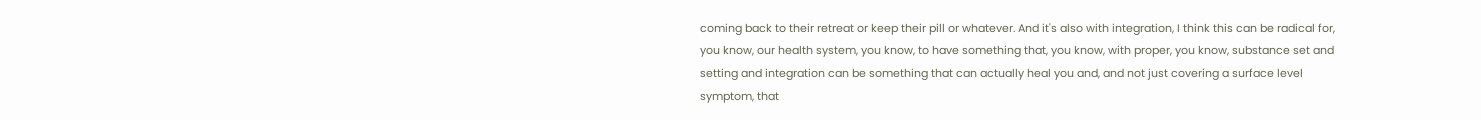coming back to their retreat or keep their pill or whatever. And it's also with integration, I think this can be radical for, you know, our health system, you know, to have something that, you know, with proper, you know, substance set and setting and integration can be something that can actually heal you and, and not just covering a surface level symptom, that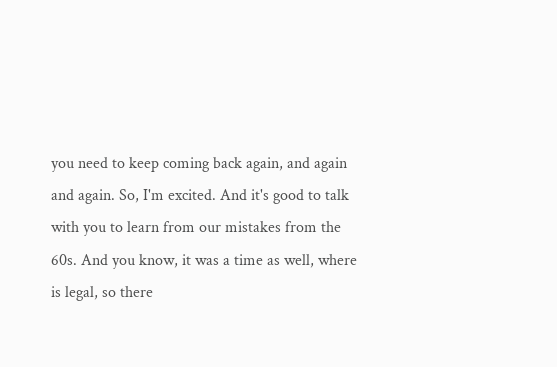you need to keep coming back again, and again and again. So, I'm excited. And it's good to talk with you to learn from our mistakes from the 60s. And you know, it was a time as well, where is legal, so there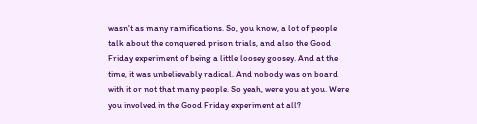wasn't as many ramifications. So, you know, a lot of people talk about the conquered prison trials, and also the Good Friday experiment of being a little loosey goosey. And at the time, it was unbelievably radical. And nobody was on board with it or not that many people. So yeah, were you at you. Were you involved in the Good Friday experiment at all?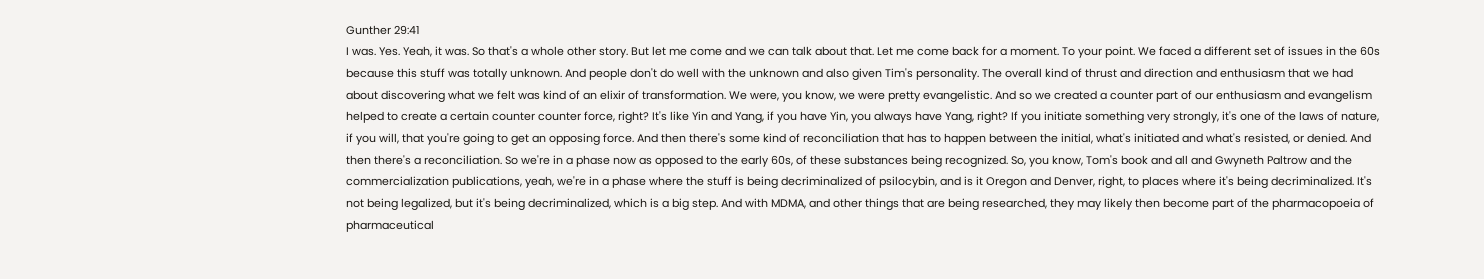Gunther 29:41
I was. Yes. Yeah, it was. So that's a whole other story. But let me come and we can talk about that. Let me come back for a moment. To your point. We faced a different set of issues in the 60s because this stuff was totally unknown. And people don't do well with the unknown and also given Tim's personality. The overall kind of thrust and direction and enthusiasm that we had about discovering what we felt was kind of an elixir of transformation. We were, you know, we were pretty evangelistic. And so we created a counter part of our enthusiasm and evangelism helped to create a certain counter counter force, right? It's like Yin and Yang, if you have Yin, you always have Yang, right? If you initiate something very strongly, it's one of the laws of nature, if you will, that you're going to get an opposing force. And then there's some kind of reconciliation that has to happen between the initial, what's initiated and what's resisted, or denied. And then there's a reconciliation. So we're in a phase now as opposed to the early 60s, of these substances being recognized. So, you know, Tom's book and all and Gwyneth Paltrow and the commercialization publications, yeah, we're in a phase where the stuff is being decriminalized of psilocybin, and is it Oregon and Denver, right, to places where it's being decriminalized. It's not being legalized, but it's being decriminalized, which is a big step. And with MDMA, and other things that are being researched, they may likely then become part of the pharmacopoeia of pharmaceutical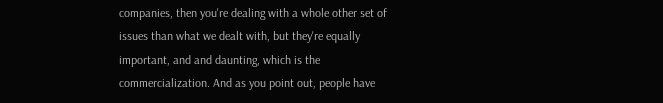companies, then you're dealing with a whole other set of issues than what we dealt with, but they're equally important, and and daunting, which is the commercialization. And as you point out, people have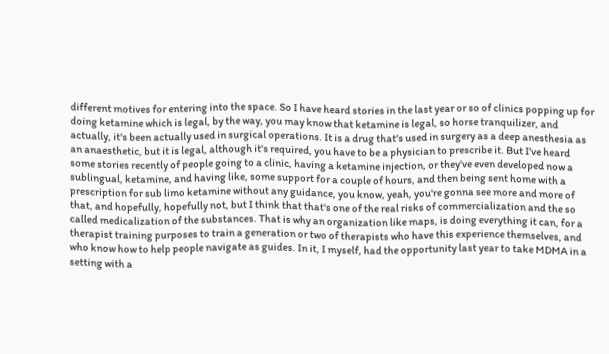different motives for entering into the space. So I have heard stories in the last year or so of clinics popping up for doing ketamine which is legal, by the way, you may know that ketamine is legal, so horse tranquilizer, and actually, it's been actually used in surgical operations. It is a drug that's used in surgery as a deep anesthesia as an anaesthetic, but it is legal, although it's required, you have to be a physician to prescribe it. But I've heard some stories recently of people going to a clinic, having a ketamine injection, or they've even developed now a sublingual, ketamine, and having like, some support for a couple of hours, and then being sent home with a prescription for sub limo ketamine without any guidance, you know, yeah, you're gonna see more and more of that, and hopefully, hopefully not, but I think that that's one of the real risks of commercialization and the so called medicalization of the substances. That is why an organization like maps, is doing everything it can, for a therapist training purposes to train a generation or two of therapists who have this experience themselves, and who know how to help people navigate as guides. In it, I myself, had the opportunity last year to take MDMA in a setting with a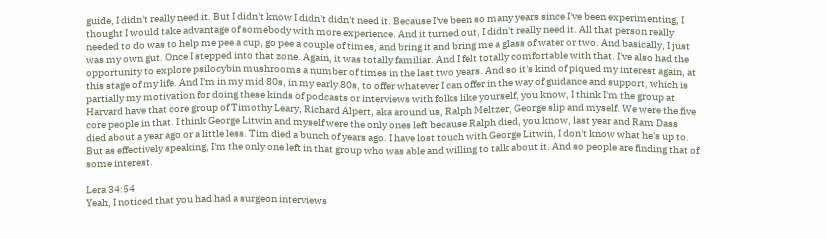guide, I didn't really need it. But I didn't know I didn't didn't need it. Because I've been so many years since I've been experimenting, I thought I would take advantage of somebody with more experience. And it turned out, I didn't really need it. All that person really needed to do was to help me pee a cup, go pee a couple of times, and bring it and bring me a glass of water or two. And basically, I just was my own gut. Once I stepped into that zone. Again, it was totally familiar. And I felt totally comfortable with that. I've also had the opportunity to explore psilocybin mushrooms a number of times in the last two years. And so it's kind of piqued my interest again, at this stage of my life. And I'm in my mid 80s, in my early 80s, to offer whatever I can offer in the way of guidance and support, which is partially my motivation for doing these kinds of podcasts or interviews with folks like yourself, you know, I think I'm the group at Harvard have that core group of Timothy Leary, Richard Alpert, aka around us, Ralph Meltzer, George slip and myself. We were the five core people in that. I think George Litwin and myself were the only ones left because Ralph died, you know, last year and Ram Dass died about a year ago or a little less. Tim died a bunch of years ago. I have lost touch with George Litwin, I don't know what he's up to. But as effectively speaking, I'm the only one left in that group who was able and willing to talk about it. And so people are finding that of some interest.

Lera 34:54
Yeah, I noticed that you had had a surgeon interviews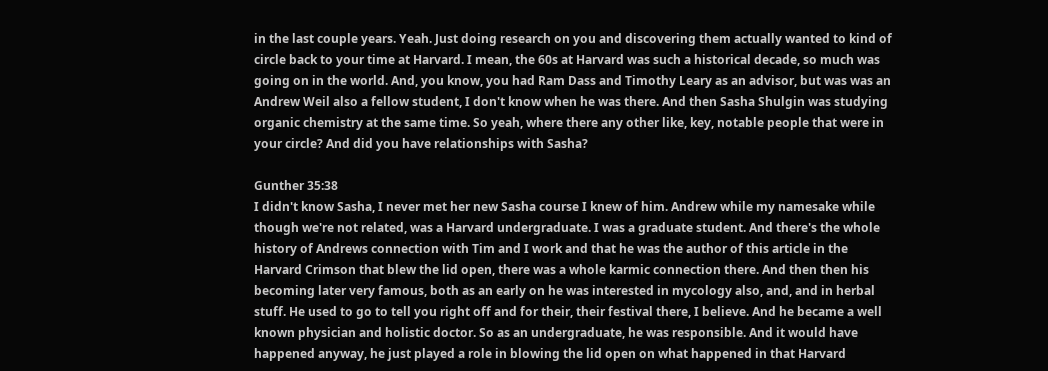in the last couple years. Yeah. Just doing research on you and discovering them actually wanted to kind of circle back to your time at Harvard. I mean, the 60s at Harvard was such a historical decade, so much was going on in the world. And, you know, you had Ram Dass and Timothy Leary as an advisor, but was was an Andrew Weil also a fellow student, I don't know when he was there. And then Sasha Shulgin was studying organic chemistry at the same time. So yeah, where there any other like, key, notable people that were in your circle? And did you have relationships with Sasha?

Gunther 35:38
I didn't know Sasha, I never met her new Sasha course I knew of him. Andrew while my namesake while though we're not related, was a Harvard undergraduate. I was a graduate student. And there's the whole history of Andrews connection with Tim and I work and that he was the author of this article in the Harvard Crimson that blew the lid open, there was a whole karmic connection there. And then then his becoming later very famous, both as an early on he was interested in mycology also, and, and in herbal stuff. He used to go to tell you right off and for their, their festival there, I believe. And he became a well known physician and holistic doctor. So as an undergraduate, he was responsible. And it would have happened anyway, he just played a role in blowing the lid open on what happened in that Harvard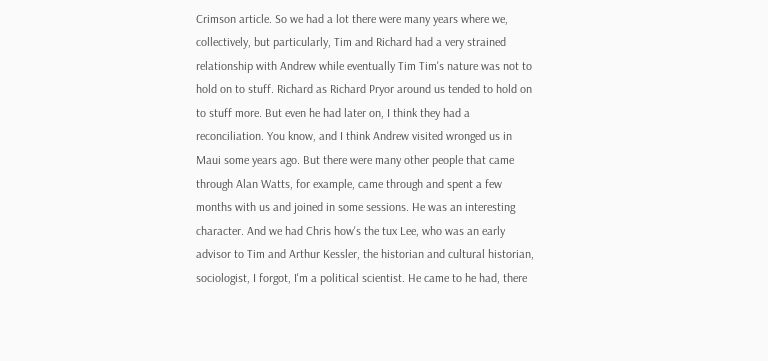Crimson article. So we had a lot there were many years where we, collectively, but particularly, Tim and Richard had a very strained relationship with Andrew while eventually Tim Tim's nature was not to hold on to stuff. Richard as Richard Pryor around us tended to hold on to stuff more. But even he had later on, I think they had a reconciliation. You know, and I think Andrew visited wronged us in Maui some years ago. But there were many other people that came through Alan Watts, for example, came through and spent a few months with us and joined in some sessions. He was an interesting character. And we had Chris how's the tux Lee, who was an early advisor to Tim and Arthur Kessler, the historian and cultural historian, sociologist, I forgot, I'm a political scientist. He came to he had, there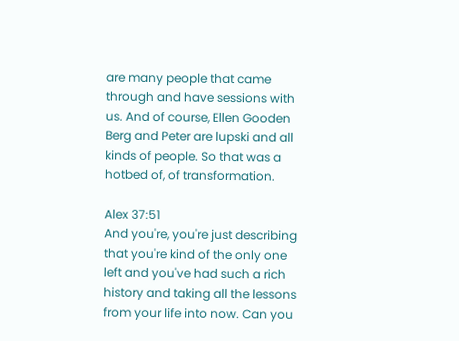are many people that came through and have sessions with us. And of course, Ellen Gooden Berg and Peter are lupski and all kinds of people. So that was a hotbed of, of transformation.

Alex 37:51
And you're, you're just describing that you're kind of the only one left and you've had such a rich history and taking all the lessons from your life into now. Can you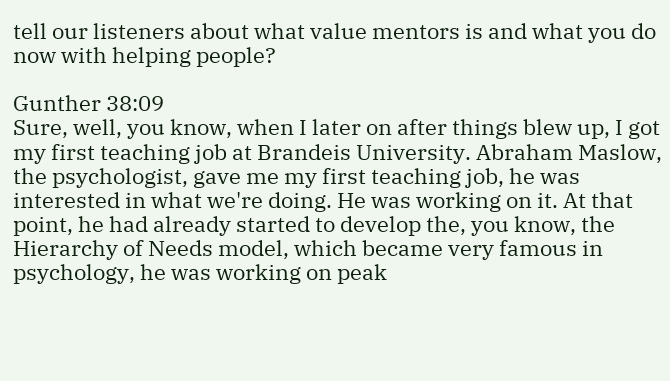tell our listeners about what value mentors is and what you do now with helping people?

Gunther 38:09
Sure, well, you know, when I later on after things blew up, I got my first teaching job at Brandeis University. Abraham Maslow, the psychologist, gave me my first teaching job, he was interested in what we're doing. He was working on it. At that point, he had already started to develop the, you know, the Hierarchy of Needs model, which became very famous in psychology, he was working on peak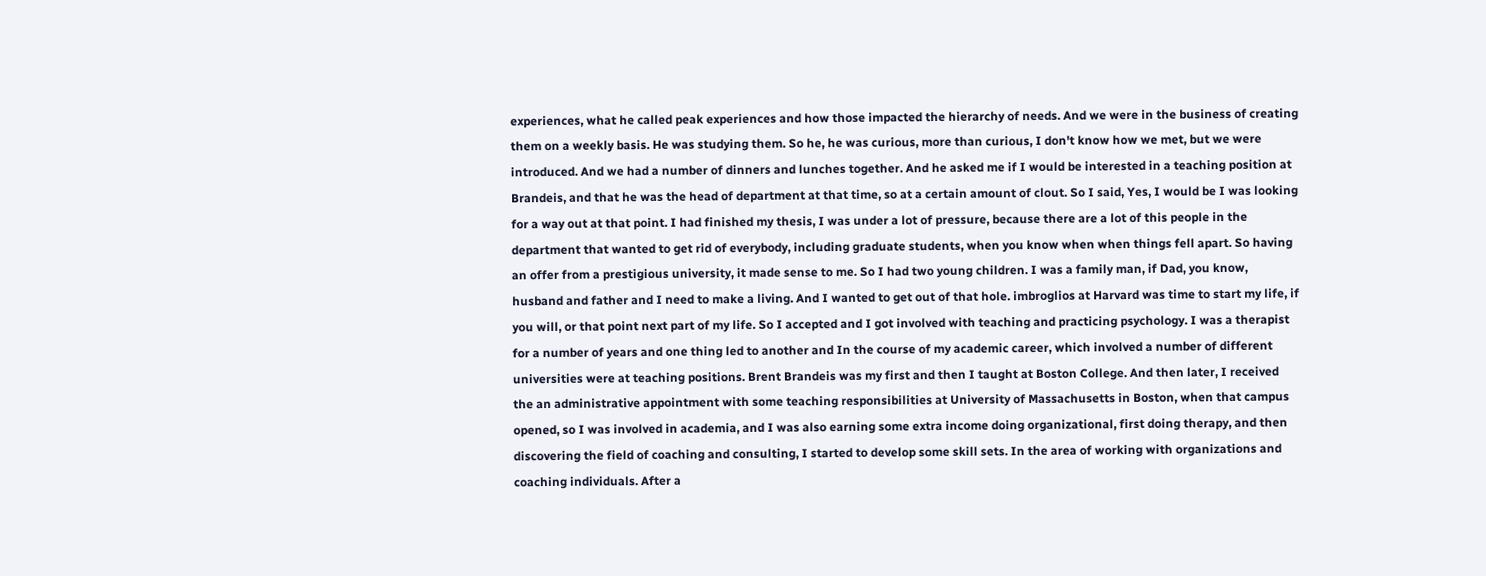experiences, what he called peak experiences and how those impacted the hierarchy of needs. And we were in the business of creating them on a weekly basis. He was studying them. So he, he was curious, more than curious, I don't know how we met, but we were introduced. And we had a number of dinners and lunches together. And he asked me if I would be interested in a teaching position at Brandeis, and that he was the head of department at that time, so at a certain amount of clout. So I said, Yes, I would be I was looking for a way out at that point. I had finished my thesis, I was under a lot of pressure, because there are a lot of this people in the department that wanted to get rid of everybody, including graduate students, when you know when when things fell apart. So having an offer from a prestigious university, it made sense to me. So I had two young children. I was a family man, if Dad, you know, husband and father and I need to make a living. And I wanted to get out of that hole. imbroglios at Harvard was time to start my life, if you will, or that point next part of my life. So I accepted and I got involved with teaching and practicing psychology. I was a therapist for a number of years and one thing led to another and In the course of my academic career, which involved a number of different universities were at teaching positions. Brent Brandeis was my first and then I taught at Boston College. And then later, I received the an administrative appointment with some teaching responsibilities at University of Massachusetts in Boston, when that campus opened, so I was involved in academia, and I was also earning some extra income doing organizational, first doing therapy, and then discovering the field of coaching and consulting, I started to develop some skill sets. In the area of working with organizations and coaching individuals. After a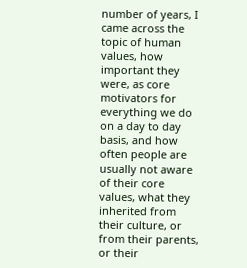number of years, I came across the topic of human values, how important they were, as core motivators for everything we do on a day to day basis, and how often people are usually not aware of their core values, what they inherited from their culture, or from their parents, or their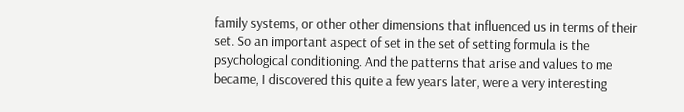family systems, or other other dimensions that influenced us in terms of their set. So an important aspect of set in the set of setting formula is the psychological conditioning. And the patterns that arise and values to me became, I discovered this quite a few years later, were a very interesting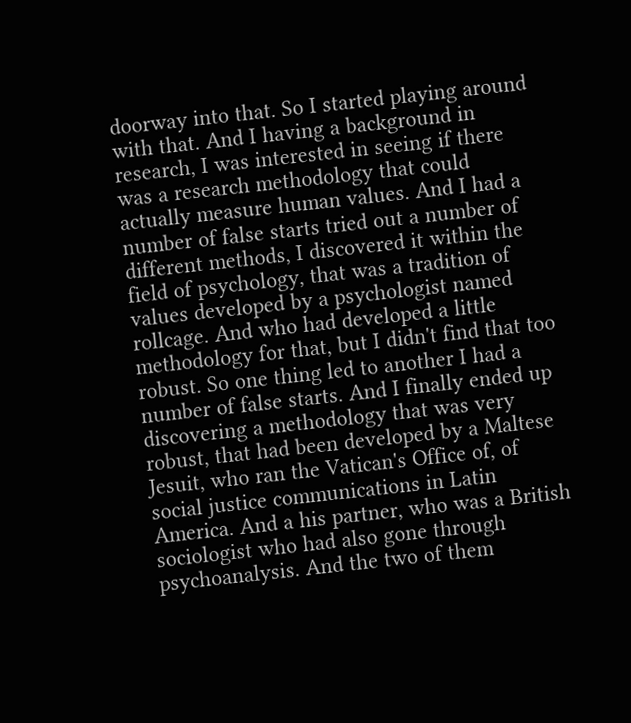doorway into that. So I started playing around with that. And I having a background in research, I was interested in seeing if there was a research methodology that could actually measure human values. And I had a number of false starts tried out a number of different methods, I discovered it within the field of psychology, that was a tradition of values developed by a psychologist named rollcage. And who had developed a little methodology for that, but I didn't find that too robust. So one thing led to another I had a number of false starts. And I finally ended up discovering a methodology that was very robust, that had been developed by a Maltese Jesuit, who ran the Vatican's Office of, of social justice communications in Latin America. And a his partner, who was a British sociologist who had also gone through psychoanalysis. And the two of them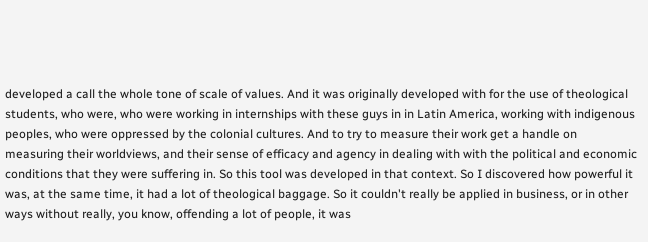developed a call the whole tone of scale of values. And it was originally developed with for the use of theological students, who were, who were working in internships with these guys in in Latin America, working with indigenous peoples, who were oppressed by the colonial cultures. And to try to measure their work get a handle on measuring their worldviews, and their sense of efficacy and agency in dealing with with the political and economic conditions that they were suffering in. So this tool was developed in that context. So I discovered how powerful it was, at the same time, it had a lot of theological baggage. So it couldn't really be applied in business, or in other ways without really, you know, offending a lot of people, it was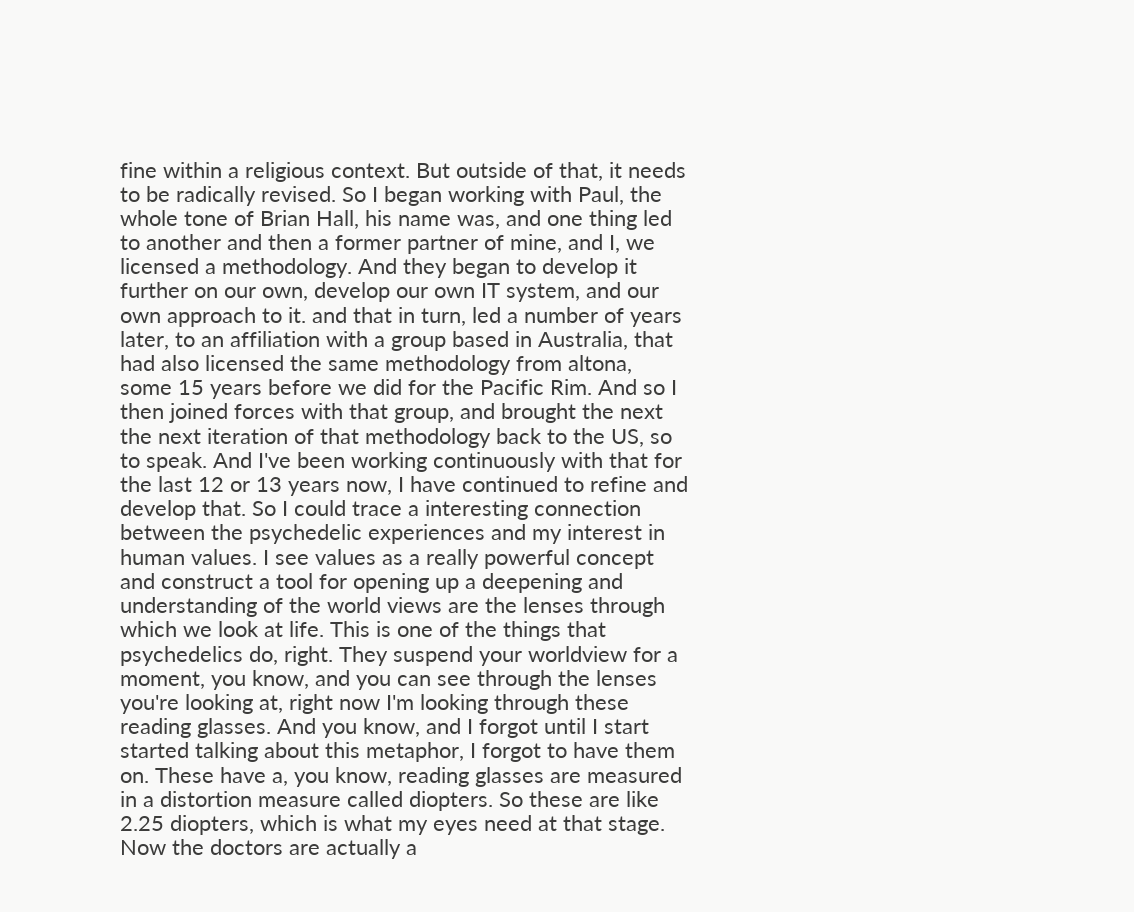fine within a religious context. But outside of that, it needs to be radically revised. So I began working with Paul, the whole tone of Brian Hall, his name was, and one thing led to another and then a former partner of mine, and I, we licensed a methodology. And they began to develop it further on our own, develop our own IT system, and our own approach to it. and that in turn, led a number of years later, to an affiliation with a group based in Australia, that had also licensed the same methodology from altona, some 15 years before we did for the Pacific Rim. And so I then joined forces with that group, and brought the next the next iteration of that methodology back to the US, so to speak. And I've been working continuously with that for the last 12 or 13 years now, I have continued to refine and develop that. So I could trace a interesting connection between the psychedelic experiences and my interest in human values. I see values as a really powerful concept and construct a tool for opening up a deepening and understanding of the world views are the lenses through which we look at life. This is one of the things that psychedelics do, right. They suspend your worldview for a moment, you know, and you can see through the lenses you're looking at, right now I'm looking through these reading glasses. And you know, and I forgot until I start started talking about this metaphor, I forgot to have them on. These have a, you know, reading glasses are measured in a distortion measure called diopters. So these are like 2.25 diopters, which is what my eyes need at that stage. Now the doctors are actually a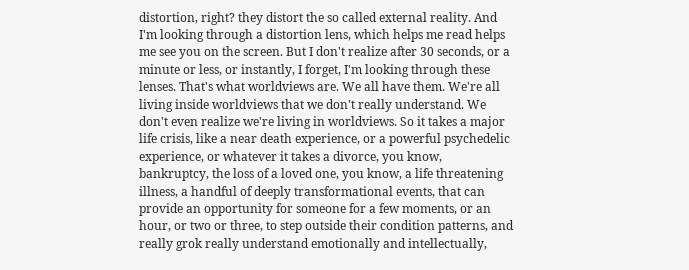distortion, right? they distort the so called external reality. And I'm looking through a distortion lens, which helps me read helps me see you on the screen. But I don't realize after 30 seconds, or a minute or less, or instantly, I forget, I'm looking through these lenses. That's what worldviews are. We all have them. We're all living inside worldviews that we don't really understand. We don't even realize we're living in worldviews. So it takes a major life crisis, like a near death experience, or a powerful psychedelic experience, or whatever it takes a divorce, you know, bankruptcy, the loss of a loved one, you know, a life threatening illness, a handful of deeply transformational events, that can provide an opportunity for someone for a few moments, or an hour, or two or three, to step outside their condition patterns, and really grok really understand emotionally and intellectually,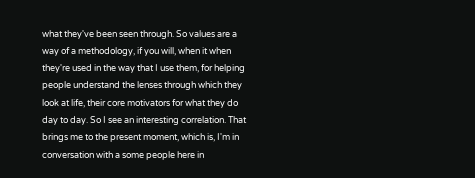what they've been seen through. So values are a way of a methodology, if you will, when it when they're used in the way that I use them, for helping people understand the lenses through which they look at life, their core motivators for what they do day to day. So I see an interesting correlation. That brings me to the present moment, which is, I'm in conversation with a some people here in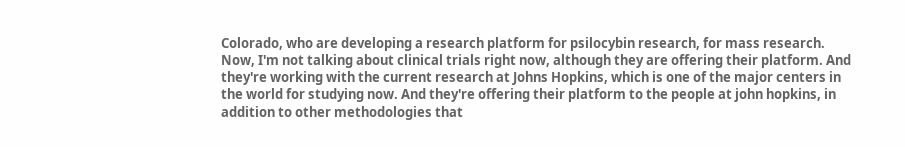Colorado, who are developing a research platform for psilocybin research, for mass research. Now, I'm not talking about clinical trials right now, although they are offering their platform. And they're working with the current research at Johns Hopkins, which is one of the major centers in the world for studying now. And they're offering their platform to the people at john hopkins, in addition to other methodologies that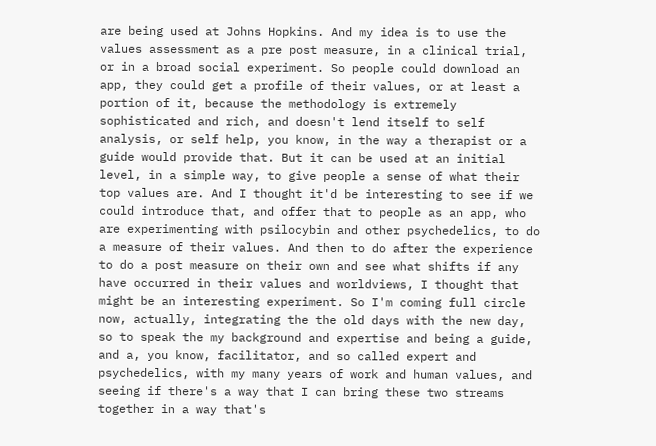are being used at Johns Hopkins. And my idea is to use the values assessment as a pre post measure, in a clinical trial, or in a broad social experiment. So people could download an app, they could get a profile of their values, or at least a portion of it, because the methodology is extremely sophisticated and rich, and doesn't lend itself to self analysis, or self help, you know, in the way a therapist or a guide would provide that. But it can be used at an initial level, in a simple way, to give people a sense of what their top values are. And I thought it'd be interesting to see if we could introduce that, and offer that to people as an app, who are experimenting with psilocybin and other psychedelics, to do a measure of their values. And then to do after the experience to do a post measure on their own and see what shifts if any have occurred in their values and worldviews, I thought that might be an interesting experiment. So I'm coming full circle now, actually, integrating the the old days with the new day, so to speak the my background and expertise and being a guide, and a, you know, facilitator, and so called expert and psychedelics, with my many years of work and human values, and seeing if there's a way that I can bring these two streams together in a way that's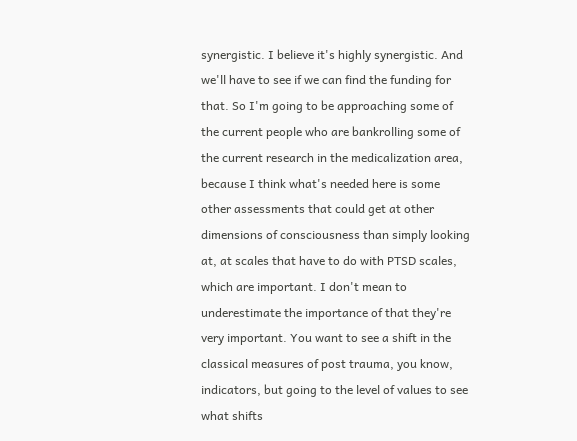synergistic. I believe it's highly synergistic. And we'll have to see if we can find the funding for that. So I'm going to be approaching some of the current people who are bankrolling some of the current research in the medicalization area, because I think what's needed here is some other assessments that could get at other dimensions of consciousness than simply looking at, at scales that have to do with PTSD scales, which are important. I don't mean to underestimate the importance of that they're very important. You want to see a shift in the classical measures of post trauma, you know, indicators, but going to the level of values to see what shifts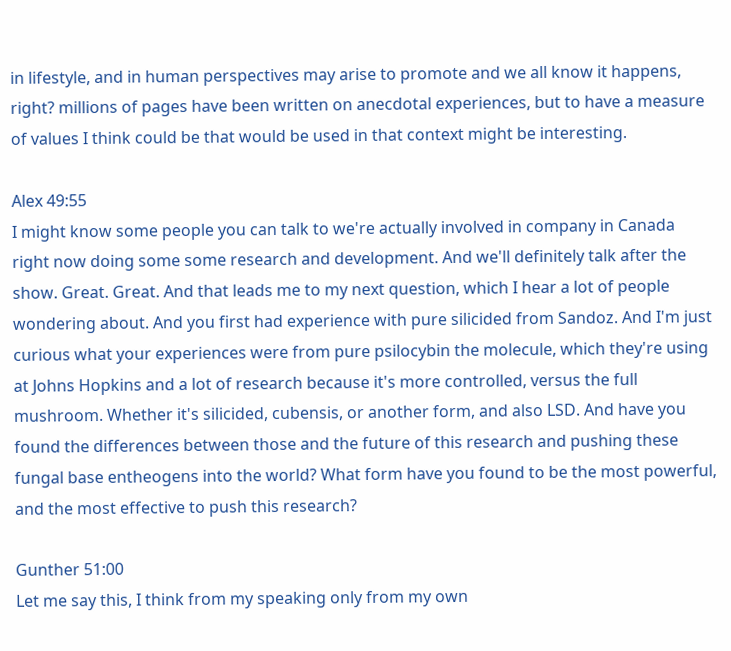in lifestyle, and in human perspectives may arise to promote and we all know it happens, right? millions of pages have been written on anecdotal experiences, but to have a measure of values I think could be that would be used in that context might be interesting.

Alex 49:55
I might know some people you can talk to we're actually involved in company in Canada right now doing some some research and development. And we'll definitely talk after the show. Great. Great. And that leads me to my next question, which I hear a lot of people wondering about. And you first had experience with pure silicided from Sandoz. And I'm just curious what your experiences were from pure psilocybin the molecule, which they're using at Johns Hopkins and a lot of research because it's more controlled, versus the full mushroom. Whether it's silicided, cubensis, or another form, and also LSD. And have you found the differences between those and the future of this research and pushing these fungal base entheogens into the world? What form have you found to be the most powerful, and the most effective to push this research?

Gunther 51:00
Let me say this, I think from my speaking only from my own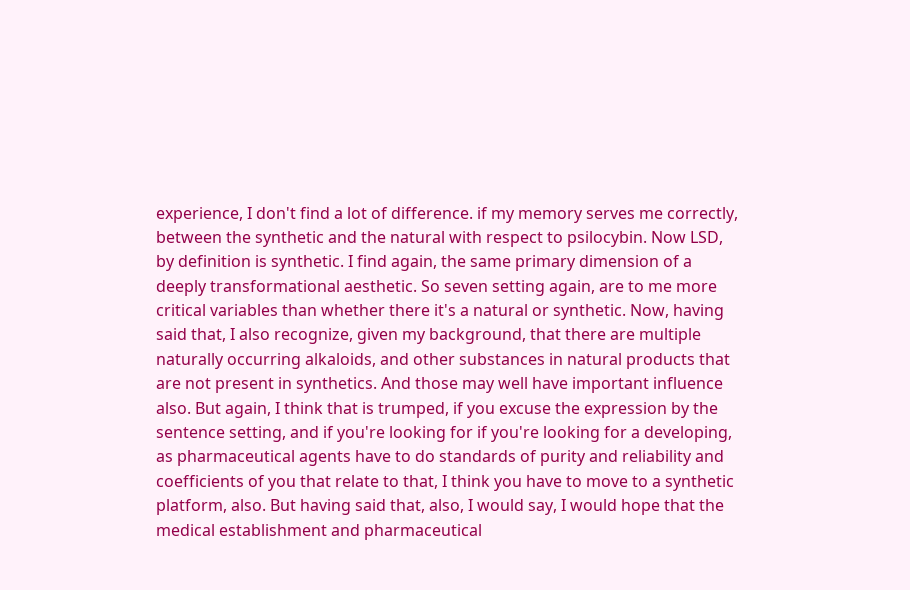experience, I don't find a lot of difference. if my memory serves me correctly, between the synthetic and the natural with respect to psilocybin. Now LSD, by definition is synthetic. I find again, the same primary dimension of a deeply transformational aesthetic. So seven setting again, are to me more critical variables than whether there it's a natural or synthetic. Now, having said that, I also recognize, given my background, that there are multiple naturally occurring alkaloids, and other substances in natural products that are not present in synthetics. And those may well have important influence also. But again, I think that is trumped, if you excuse the expression by the sentence setting, and if you're looking for if you're looking for a developing, as pharmaceutical agents have to do standards of purity and reliability and coefficients of you that relate to that, I think you have to move to a synthetic platform, also. But having said that, also, I would say, I would hope that the medical establishment and pharmaceutical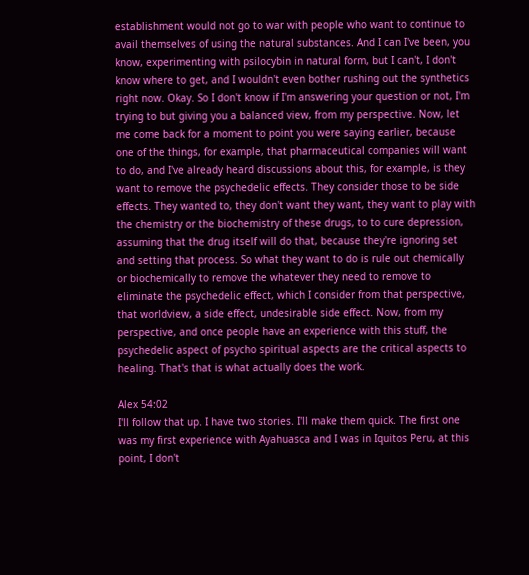establishment would not go to war with people who want to continue to avail themselves of using the natural substances. And I can I've been, you know, experimenting with psilocybin in natural form, but I can't, I don't know where to get, and I wouldn't even bother rushing out the synthetics right now. Okay. So I don't know if I'm answering your question or not, I'm trying to but giving you a balanced view, from my perspective. Now, let me come back for a moment to point you were saying earlier, because one of the things, for example, that pharmaceutical companies will want to do, and I've already heard discussions about this, for example, is they want to remove the psychedelic effects. They consider those to be side effects. They wanted to, they don't want they want, they want to play with the chemistry or the biochemistry of these drugs, to to cure depression, assuming that the drug itself will do that, because they're ignoring set and setting that process. So what they want to do is rule out chemically or biochemically to remove the whatever they need to remove to eliminate the psychedelic effect, which I consider from that perspective, that worldview, a side effect, undesirable side effect. Now, from my perspective, and once people have an experience with this stuff, the psychedelic aspect of psycho spiritual aspects are the critical aspects to healing. That's that is what actually does the work.

Alex 54:02
I'll follow that up. I have two stories. I'll make them quick. The first one was my first experience with Ayahuasca and I was in Iquitos Peru, at this point, I don't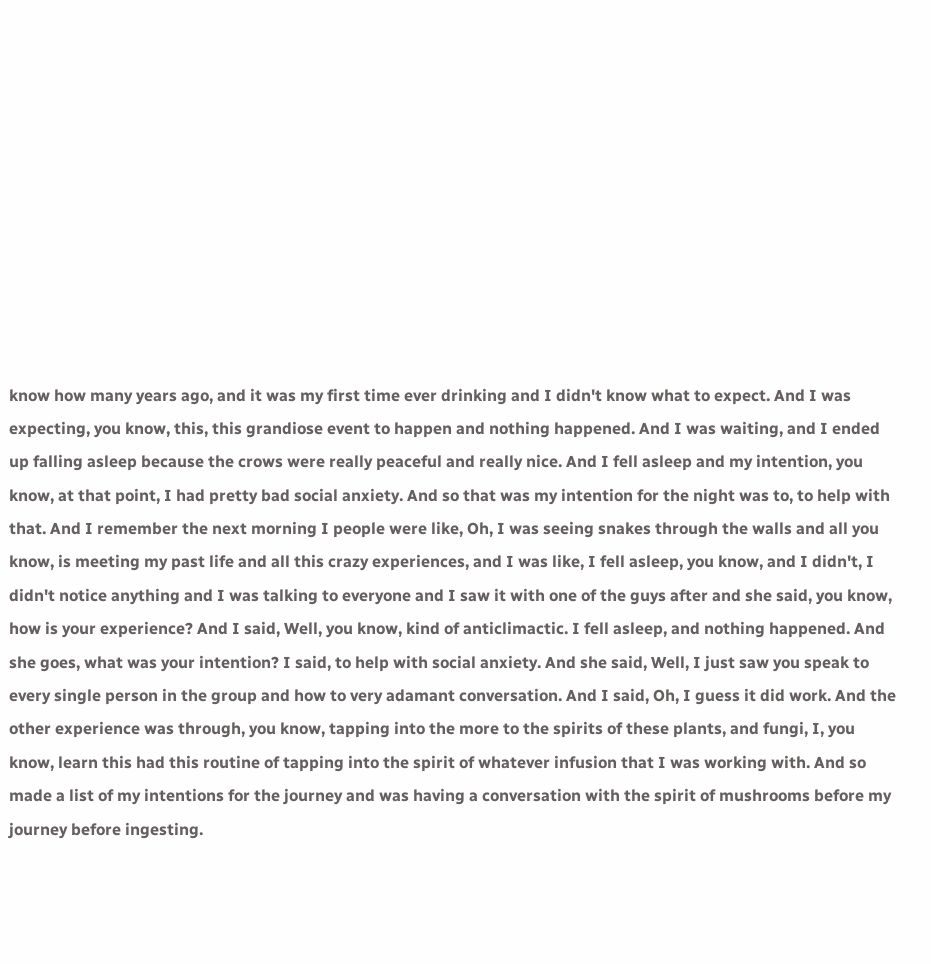know how many years ago, and it was my first time ever drinking and I didn't know what to expect. And I was expecting, you know, this, this grandiose event to happen and nothing happened. And I was waiting, and I ended up falling asleep because the crows were really peaceful and really nice. And I fell asleep and my intention, you know, at that point, I had pretty bad social anxiety. And so that was my intention for the night was to, to help with that. And I remember the next morning I people were like, Oh, I was seeing snakes through the walls and all you know, is meeting my past life and all this crazy experiences, and I was like, I fell asleep, you know, and I didn't, I didn't notice anything and I was talking to everyone and I saw it with one of the guys after and she said, you know, how is your experience? And I said, Well, you know, kind of anticlimactic. I fell asleep, and nothing happened. And she goes, what was your intention? I said, to help with social anxiety. And she said, Well, I just saw you speak to every single person in the group and how to very adamant conversation. And I said, Oh, I guess it did work. And the other experience was through, you know, tapping into the more to the spirits of these plants, and fungi, I, you know, learn this had this routine of tapping into the spirit of whatever infusion that I was working with. And so made a list of my intentions for the journey and was having a conversation with the spirit of mushrooms before my journey before ingesting.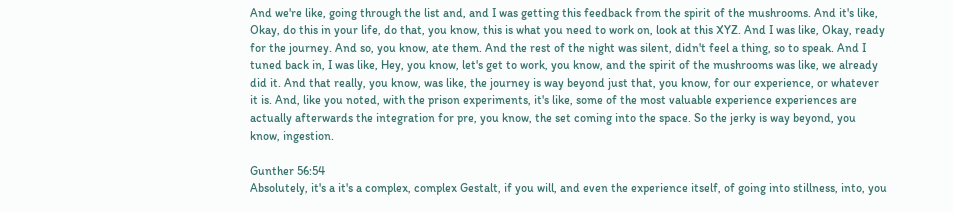And we're like, going through the list and, and I was getting this feedback from the spirit of the mushrooms. And it's like, Okay, do this in your life, do that, you know, this is what you need to work on, look at this XYZ. And I was like, Okay, ready for the journey. And so, you know, ate them. And the rest of the night was silent, didn't feel a thing, so to speak. And I tuned back in, I was like, Hey, you know, let's get to work, you know, and the spirit of the mushrooms was like, we already did it. And that really, you know, was like, the journey is way beyond just that, you know, for our experience, or whatever it is. And, like you noted, with the prison experiments, it's like, some of the most valuable experience experiences are actually afterwards the integration for pre, you know, the set coming into the space. So the jerky is way beyond, you know, ingestion.

Gunther 56:54
Absolutely, it's a it's a complex, complex Gestalt, if you will, and even the experience itself, of going into stillness, into, you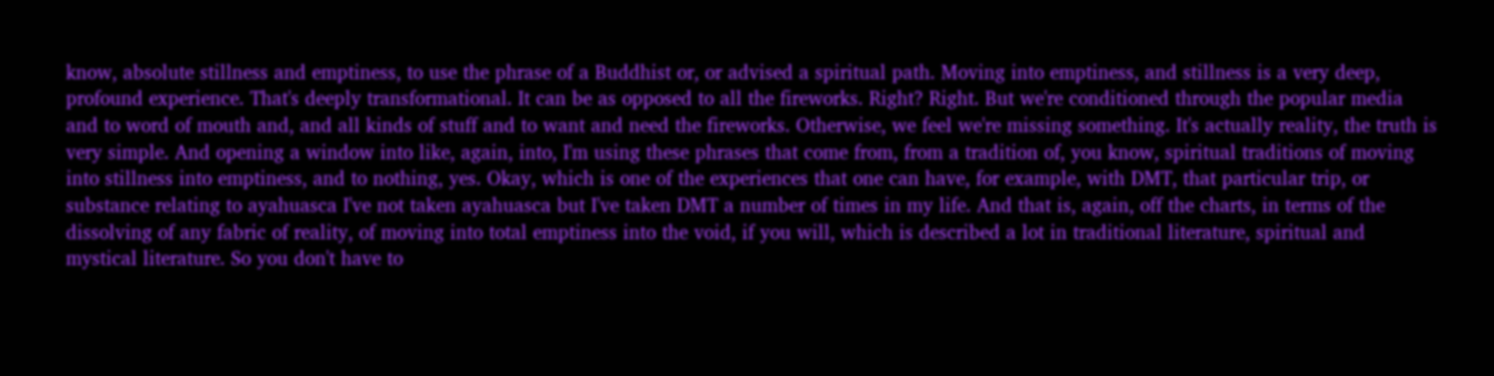know, absolute stillness and emptiness, to use the phrase of a Buddhist or, or advised a spiritual path. Moving into emptiness, and stillness is a very deep, profound experience. That's deeply transformational. It can be as opposed to all the fireworks. Right? Right. But we're conditioned through the popular media and to word of mouth and, and all kinds of stuff and to want and need the fireworks. Otherwise, we feel we're missing something. It's actually reality, the truth is very simple. And opening a window into like, again, into, I'm using these phrases that come from, from a tradition of, you know, spiritual traditions of moving into stillness into emptiness, and to nothing, yes. Okay, which is one of the experiences that one can have, for example, with DMT, that particular trip, or substance relating to ayahuasca I've not taken ayahuasca but I've taken DMT a number of times in my life. And that is, again, off the charts, in terms of the dissolving of any fabric of reality, of moving into total emptiness into the void, if you will, which is described a lot in traditional literature, spiritual and mystical literature. So you don't have to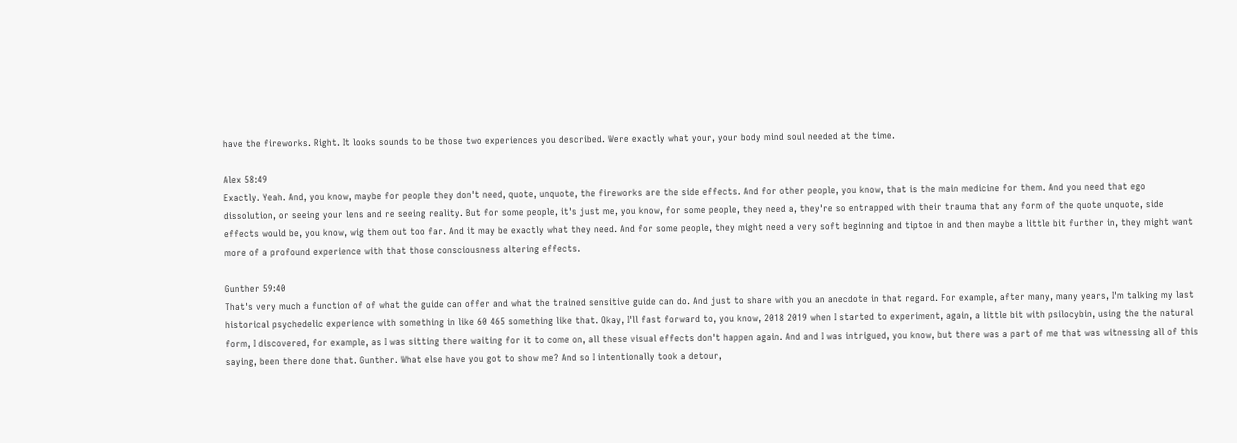have the fireworks. Right. It looks sounds to be those two experiences you described. Were exactly what your, your body mind soul needed at the time.

Alex 58:49
Exactly. Yeah. And, you know, maybe for people they don't need, quote, unquote, the fireworks are the side effects. And for other people, you know, that is the main medicine for them. And you need that ego dissolution, or seeing your lens and re seeing reality. But for some people, it's just me, you know, for some people, they need a, they're so entrapped with their trauma that any form of the quote unquote, side effects would be, you know, wig them out too far. And it may be exactly what they need. And for some people, they might need a very soft beginning and tiptoe in and then maybe a little bit further in, they might want more of a profound experience with that those consciousness altering effects.

Gunther 59:40
That's very much a function of of what the guide can offer and what the trained sensitive guide can do. And just to share with you an anecdote in that regard. For example, after many, many years, I'm talking my last historical psychedelic experience with something in like 60 465 something like that. Okay, I'll fast forward to, you know, 2018 2019 when I started to experiment, again, a little bit with psilocybin, using the the natural form, I discovered, for example, as I was sitting there waiting for it to come on, all these visual effects don't happen again. And and I was intrigued, you know, but there was a part of me that was witnessing all of this saying, been there done that. Gunther. What else have you got to show me? And so I intentionally took a detour,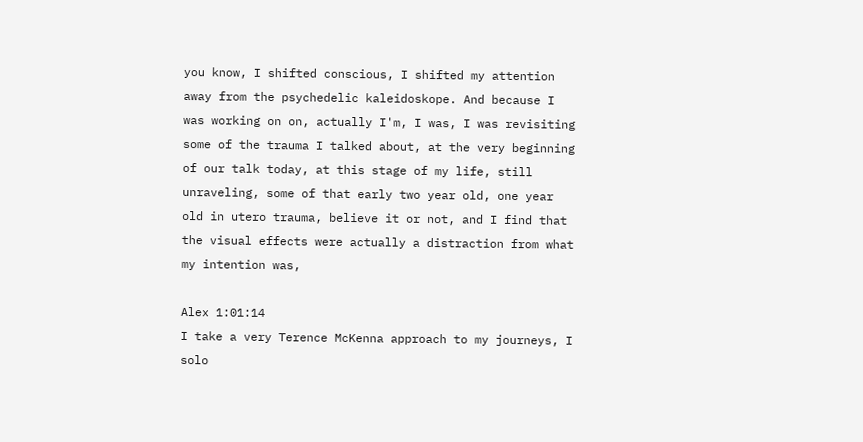you know, I shifted conscious, I shifted my attention away from the psychedelic kaleidoskope. And because I was working on on, actually I'm, I was, I was revisiting some of the trauma I talked about, at the very beginning of our talk today, at this stage of my life, still unraveling, some of that early two year old, one year old in utero trauma, believe it or not, and I find that the visual effects were actually a distraction from what my intention was,

Alex 1:01:14
I take a very Terence McKenna approach to my journeys, I solo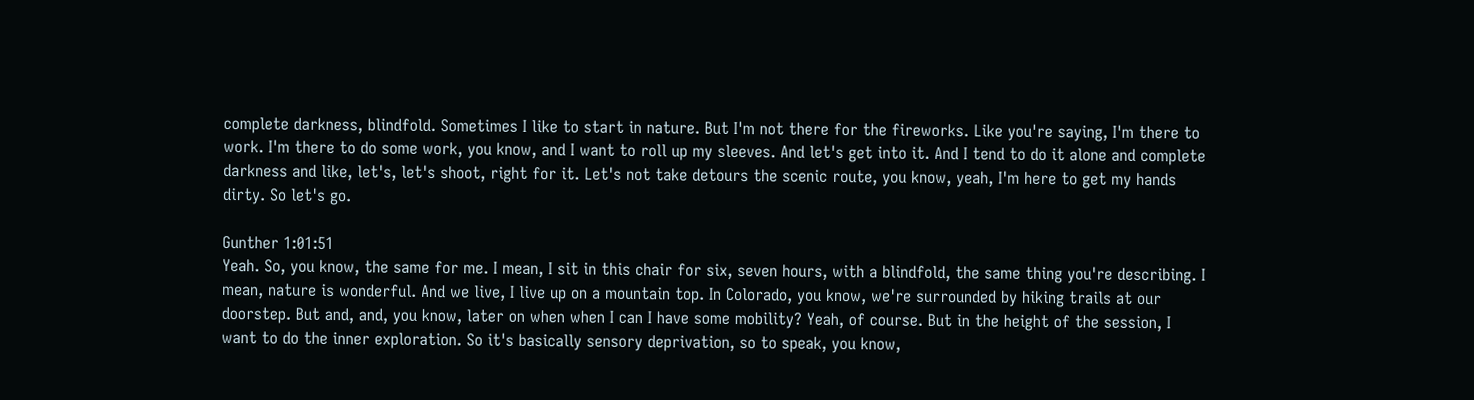complete darkness, blindfold. Sometimes I like to start in nature. But I'm not there for the fireworks. Like you're saying, I'm there to work. I'm there to do some work, you know, and I want to roll up my sleeves. And let's get into it. And I tend to do it alone and complete darkness and like, let's, let's shoot, right for it. Let's not take detours the scenic route, you know, yeah, I'm here to get my hands dirty. So let's go.

Gunther 1:01:51
Yeah. So, you know, the same for me. I mean, I sit in this chair for six, seven hours, with a blindfold, the same thing you're describing. I mean, nature is wonderful. And we live, I live up on a mountain top. In Colorado, you know, we're surrounded by hiking trails at our doorstep. But and, and, you know, later on when when I can I have some mobility? Yeah, of course. But in the height of the session, I want to do the inner exploration. So it's basically sensory deprivation, so to speak, you know,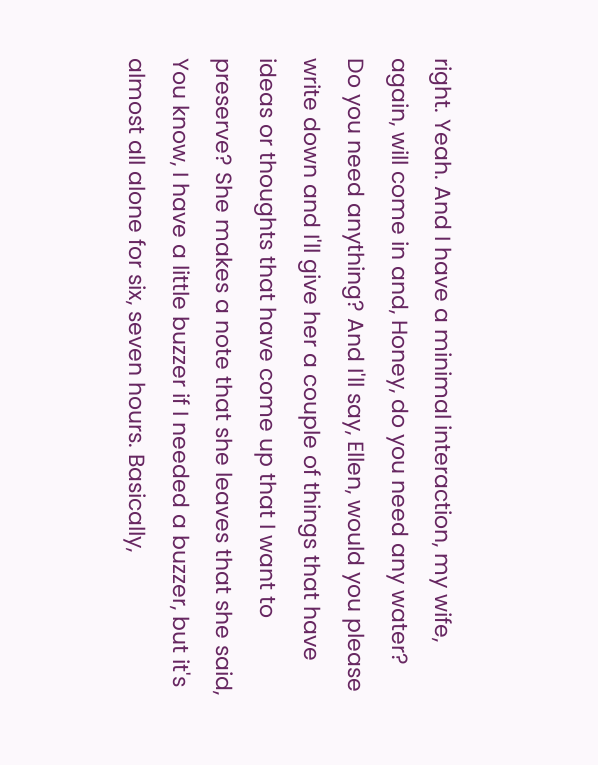right. Yeah. And I have a minimal interaction, my wife, again, will come in and, Honey, do you need any water? Do you need anything? And I'll say, Ellen, would you please write down and I'll give her a couple of things that have ideas or thoughts that have come up that I want to preserve? She makes a note that she leaves that she said, You know, I have a little buzzer if I needed a buzzer, but it's almost all alone for six, seven hours. Basically,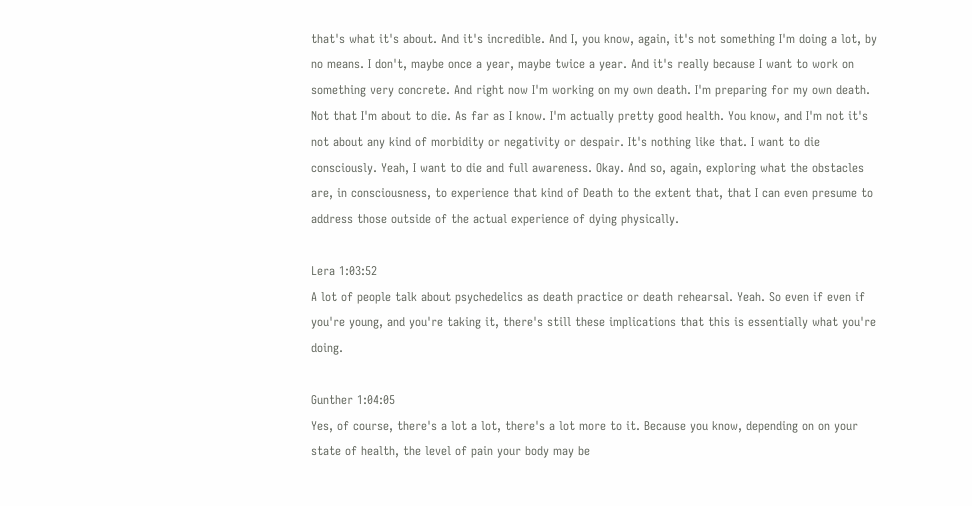that's what it's about. And it's incredible. And I, you know, again, it's not something I'm doing a lot, by no means. I don't, maybe once a year, maybe twice a year. And it's really because I want to work on something very concrete. And right now I'm working on my own death. I'm preparing for my own death. Not that I'm about to die. As far as I know. I'm actually pretty good health. You know, and I'm not it's not about any kind of morbidity or negativity or despair. It's nothing like that. I want to die consciously. Yeah, I want to die and full awareness. Okay. And so, again, exploring what the obstacles are, in consciousness, to experience that kind of Death to the extent that, that I can even presume to address those outside of the actual experience of dying physically.

Lera 1:03:52
A lot of people talk about psychedelics as death practice or death rehearsal. Yeah. So even if even if you're young, and you're taking it, there's still these implications that this is essentially what you're doing.

Gunther 1:04:05
Yes, of course, there's a lot a lot, there's a lot more to it. Because you know, depending on on your state of health, the level of pain your body may be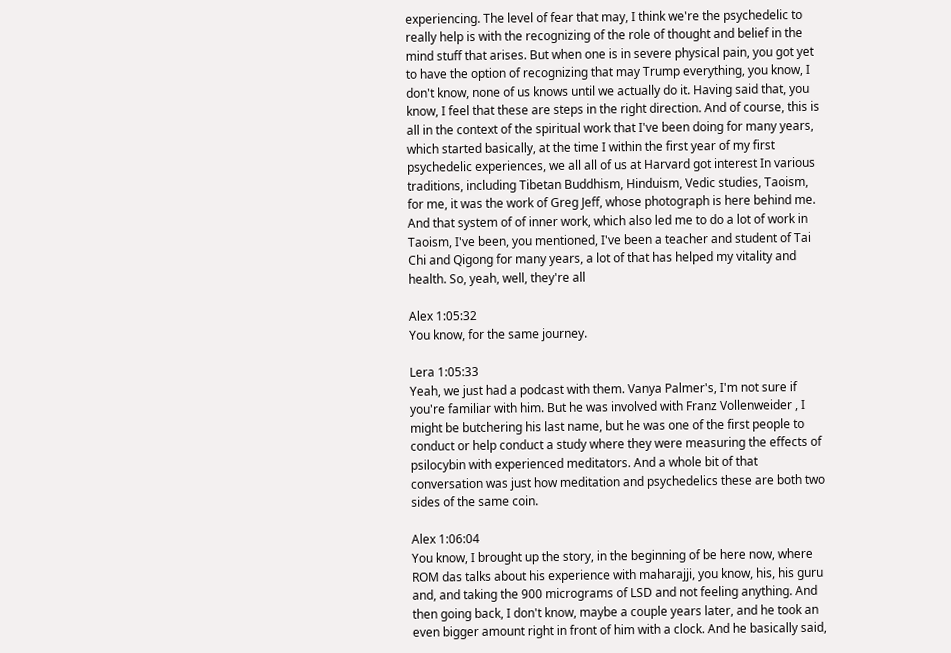experiencing. The level of fear that may, I think we're the psychedelic to really help is with the recognizing of the role of thought and belief in the mind stuff that arises. But when one is in severe physical pain, you got yet to have the option of recognizing that may Trump everything, you know, I don't know, none of us knows until we actually do it. Having said that, you know, I feel that these are steps in the right direction. And of course, this is all in the context of the spiritual work that I've been doing for many years, which started basically, at the time I within the first year of my first psychedelic experiences, we all all of us at Harvard got interest In various traditions, including Tibetan Buddhism, Hinduism, Vedic studies, Taoism, for me, it was the work of Greg Jeff, whose photograph is here behind me. And that system of of inner work, which also led me to do a lot of work in Taoism, I've been, you mentioned, I've been a teacher and student of Tai Chi and Qigong for many years, a lot of that has helped my vitality and health. So, yeah, well, they're all

Alex 1:05:32
You know, for the same journey.

Lera 1:05:33
Yeah, we just had a podcast with them. Vanya Palmer's, I'm not sure if you're familiar with him. But he was involved with Franz Vollenweider , I might be butchering his last name, but he was one of the first people to conduct or help conduct a study where they were measuring the effects of psilocybin with experienced meditators. And a whole bit of that conversation was just how meditation and psychedelics these are both two sides of the same coin.

Alex 1:06:04
You know, I brought up the story, in the beginning of be here now, where ROM das talks about his experience with maharajji, you know, his, his guru and, and taking the 900 micrograms of LSD and not feeling anything. And then going back, I don't know, maybe a couple years later, and he took an even bigger amount right in front of him with a clock. And he basically said,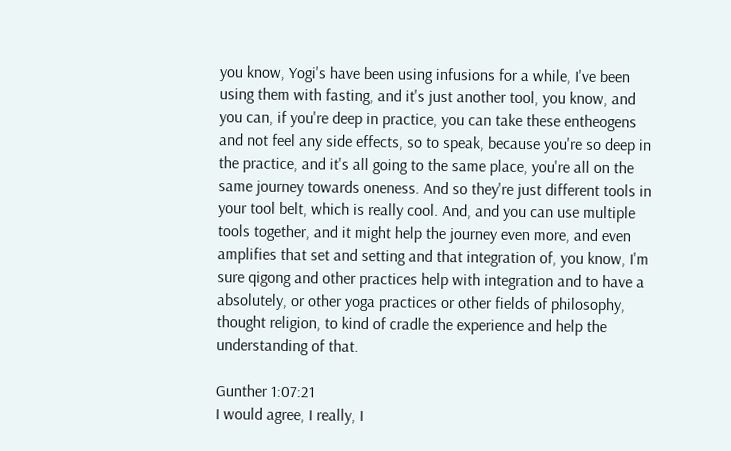you know, Yogi's have been using infusions for a while, I've been using them with fasting, and it's just another tool, you know, and you can, if you're deep in practice, you can take these entheogens and not feel any side effects, so to speak, because you're so deep in the practice, and it's all going to the same place, you're all on the same journey towards oneness. And so they're just different tools in your tool belt, which is really cool. And, and you can use multiple tools together, and it might help the journey even more, and even amplifies that set and setting and that integration of, you know, I'm sure qigong and other practices help with integration and to have a absolutely, or other yoga practices or other fields of philosophy, thought religion, to kind of cradle the experience and help the understanding of that.

Gunther 1:07:21
I would agree, I really, I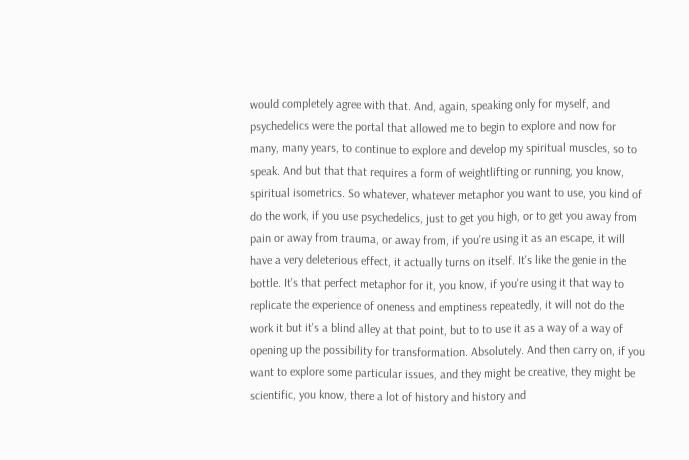would completely agree with that. And, again, speaking only for myself, and psychedelics were the portal that allowed me to begin to explore and now for many, many years, to continue to explore and develop my spiritual muscles, so to speak. And but that that requires a form of weightlifting or running, you know, spiritual isometrics. So whatever, whatever metaphor you want to use, you kind of do the work, if you use psychedelics, just to get you high, or to get you away from pain or away from trauma, or away from, if you're using it as an escape, it will have a very deleterious effect, it actually turns on itself. It's like the genie in the bottle. It's that perfect metaphor for it, you know, if you're using it that way to replicate the experience of oneness and emptiness repeatedly, it will not do the work it but it's a blind alley at that point, but to to use it as a way of a way of opening up the possibility for transformation. Absolutely. And then carry on, if you want to explore some particular issues, and they might be creative, they might be scientific, you know, there a lot of history and history and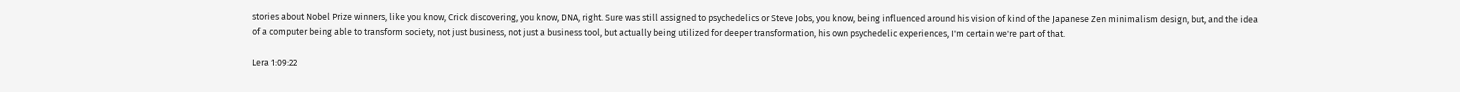stories about Nobel Prize winners, like you know, Crick discovering, you know, DNA, right. Sure was still assigned to psychedelics or Steve Jobs, you know, being influenced around his vision of kind of the Japanese Zen minimalism design, but, and the idea of a computer being able to transform society, not just business, not just a business tool, but actually being utilized for deeper transformation, his own psychedelic experiences, I'm certain we're part of that.

Lera 1:09:22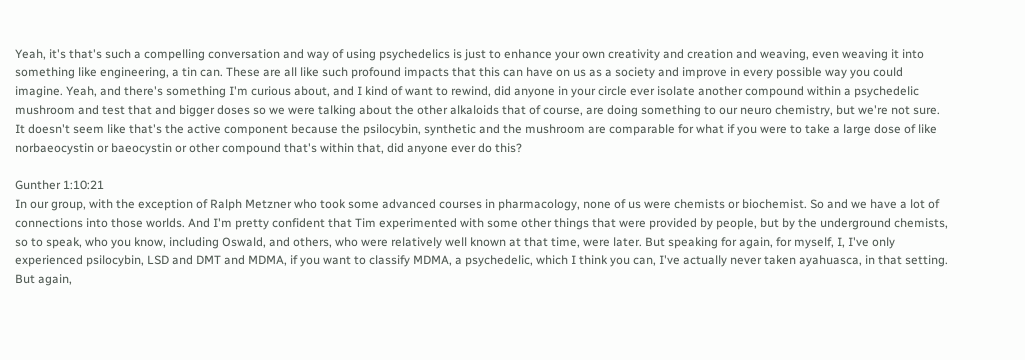Yeah, it's that's such a compelling conversation and way of using psychedelics is just to enhance your own creativity and creation and weaving, even weaving it into something like engineering, a tin can. These are all like such profound impacts that this can have on us as a society and improve in every possible way you could imagine. Yeah, and there's something I'm curious about, and I kind of want to rewind, did anyone in your circle ever isolate another compound within a psychedelic mushroom and test that and bigger doses so we were talking about the other alkaloids that of course, are doing something to our neuro chemistry, but we're not sure. It doesn't seem like that's the active component because the psilocybin, synthetic and the mushroom are comparable for what if you were to take a large dose of like norbaeocystin or baeocystin or other compound that's within that, did anyone ever do this?

Gunther 1:10:21
In our group, with the exception of Ralph Metzner who took some advanced courses in pharmacology, none of us were chemists or biochemist. So and we have a lot of connections into those worlds. And I'm pretty confident that Tim experimented with some other things that were provided by people, but by the underground chemists, so to speak, who you know, including Oswald, and others, who were relatively well known at that time, were later. But speaking for again, for myself, I, I've only experienced psilocybin, LSD and DMT and MDMA, if you want to classify MDMA, a psychedelic, which I think you can, I've actually never taken ayahuasca, in that setting. But again,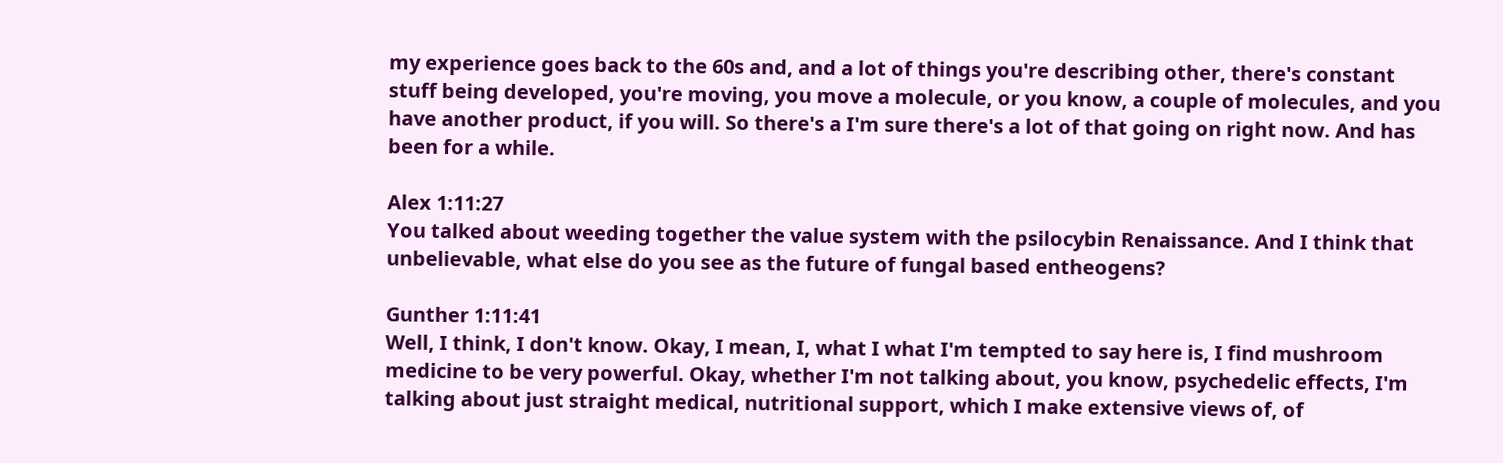my experience goes back to the 60s and, and a lot of things you're describing other, there's constant stuff being developed, you're moving, you move a molecule, or you know, a couple of molecules, and you have another product, if you will. So there's a I'm sure there's a lot of that going on right now. And has been for a while.

Alex 1:11:27
You talked about weeding together the value system with the psilocybin Renaissance. And I think that unbelievable, what else do you see as the future of fungal based entheogens?

Gunther 1:11:41
Well, I think, I don't know. Okay, I mean, I, what I what I'm tempted to say here is, I find mushroom medicine to be very powerful. Okay, whether I'm not talking about, you know, psychedelic effects, I'm talking about just straight medical, nutritional support, which I make extensive views of, of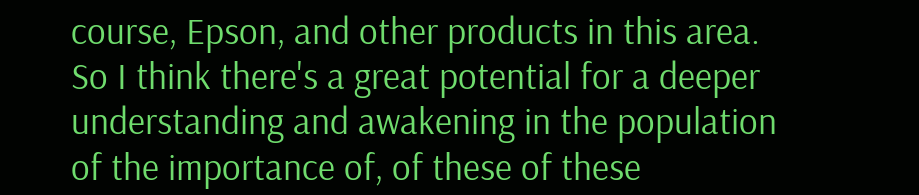course, Epson, and other products in this area. So I think there's a great potential for a deeper understanding and awakening in the population of the importance of, of these of these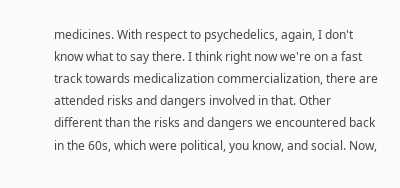medicines. With respect to psychedelics, again, I don't know what to say there. I think right now we're on a fast track towards medicalization commercialization, there are attended risks and dangers involved in that. Other different than the risks and dangers we encountered back in the 60s, which were political, you know, and social. Now,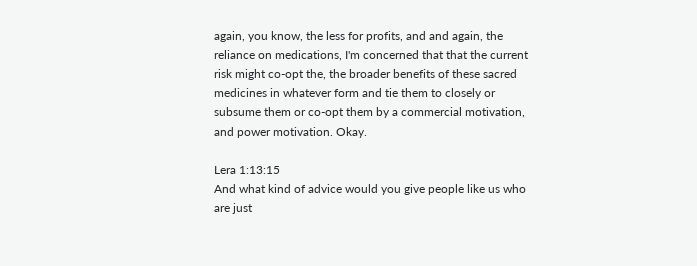again, you know, the less for profits, and and again, the reliance on medications, I'm concerned that that the current risk might co-opt the, the broader benefits of these sacred medicines in whatever form and tie them to closely or subsume them or co-opt them by a commercial motivation, and power motivation. Okay.

Lera 1:13:15
And what kind of advice would you give people like us who are just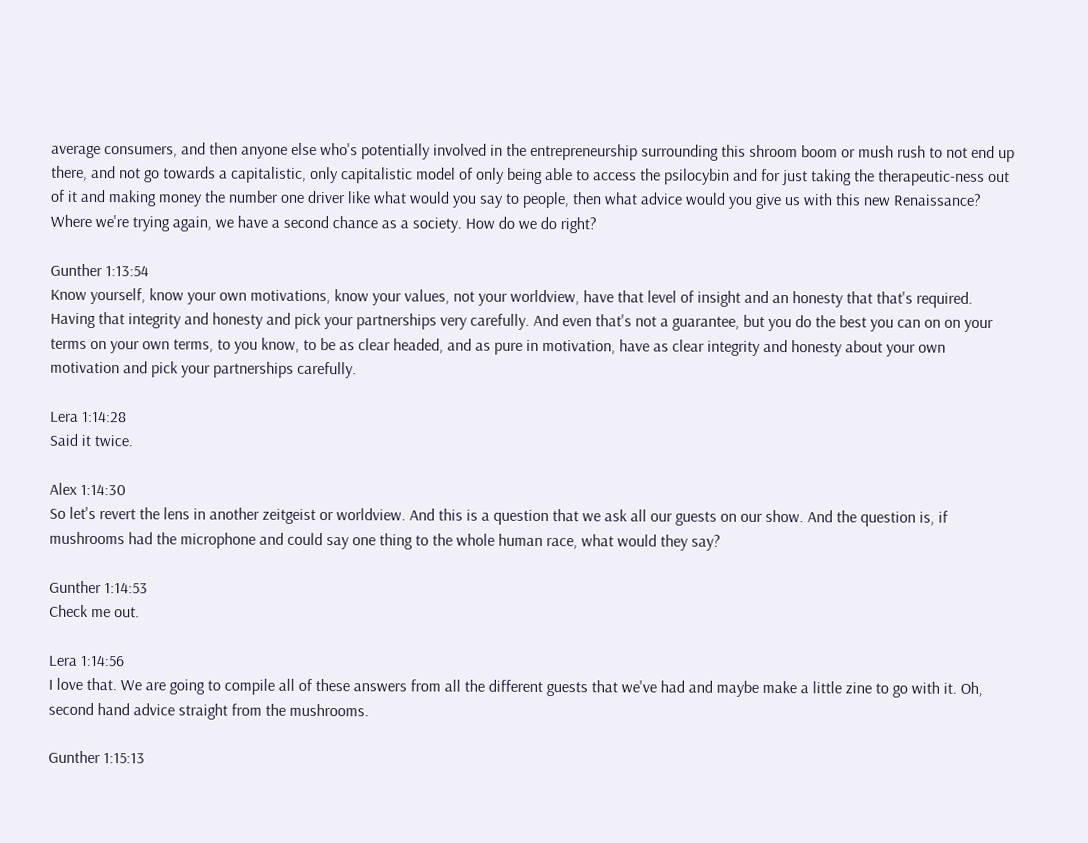average consumers, and then anyone else who's potentially involved in the entrepreneurship surrounding this shroom boom or mush rush to not end up there, and not go towards a capitalistic, only capitalistic model of only being able to access the psilocybin and for just taking the therapeutic-ness out of it and making money the number one driver like what would you say to people, then what advice would you give us with this new Renaissance? Where we're trying again, we have a second chance as a society. How do we do right?

Gunther 1:13:54
Know yourself, know your own motivations, know your values, not your worldview, have that level of insight and an honesty that that's required. Having that integrity and honesty and pick your partnerships very carefully. And even that's not a guarantee, but you do the best you can on on your terms on your own terms, to you know, to be as clear headed, and as pure in motivation, have as clear integrity and honesty about your own motivation and pick your partnerships carefully.

Lera 1:14:28
Said it twice.

Alex 1:14:30
So let's revert the lens in another zeitgeist or worldview. And this is a question that we ask all our guests on our show. And the question is, if mushrooms had the microphone and could say one thing to the whole human race, what would they say?

Gunther 1:14:53
Check me out.

Lera 1:14:56
I love that. We are going to compile all of these answers from all the different guests that we've had and maybe make a little zine to go with it. Oh, second hand advice straight from the mushrooms.

Gunther 1:15:13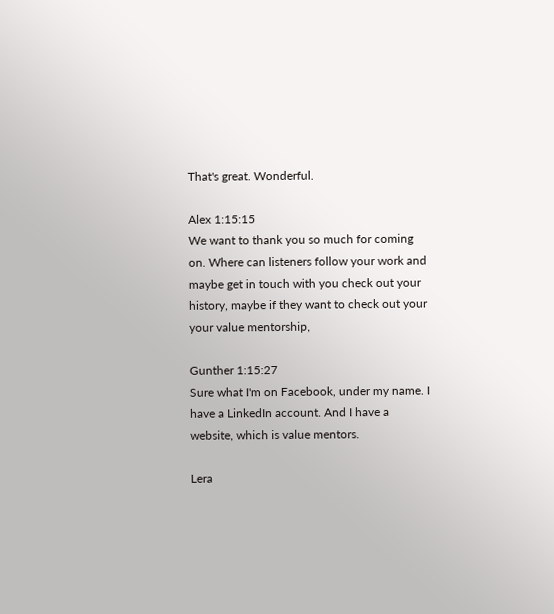That's great. Wonderful.

Alex 1:15:15
We want to thank you so much for coming on. Where can listeners follow your work and maybe get in touch with you check out your history, maybe if they want to check out your your value mentorship,

Gunther 1:15:27
Sure what I'm on Facebook, under my name. I have a LinkedIn account. And I have a website, which is value mentors.

Lera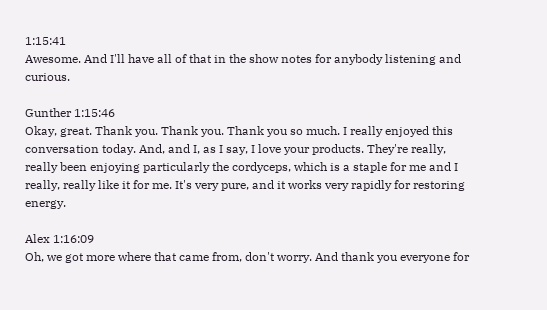1:15:41
Awesome. And I'll have all of that in the show notes for anybody listening and curious.

Gunther 1:15:46
Okay, great. Thank you. Thank you. Thank you so much. I really enjoyed this conversation today. And, and I, as I say, I love your products. They're really, really been enjoying particularly the cordyceps, which is a staple for me and I really, really like it for me. It's very pure, and it works very rapidly for restoring energy.

Alex 1:16:09
Oh, we got more where that came from, don't worry. And thank you everyone for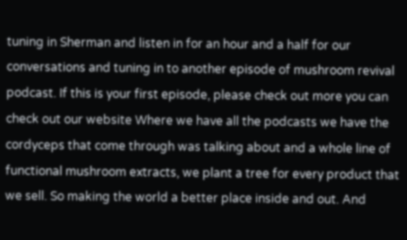tuning in Sherman and listen in for an hour and a half for our conversations and tuning in to another episode of mushroom revival podcast. If this is your first episode, please check out more you can check out our website Where we have all the podcasts we have the cordyceps that come through was talking about and a whole line of functional mushroom extracts, we plant a tree for every product that we sell. So making the world a better place inside and out. And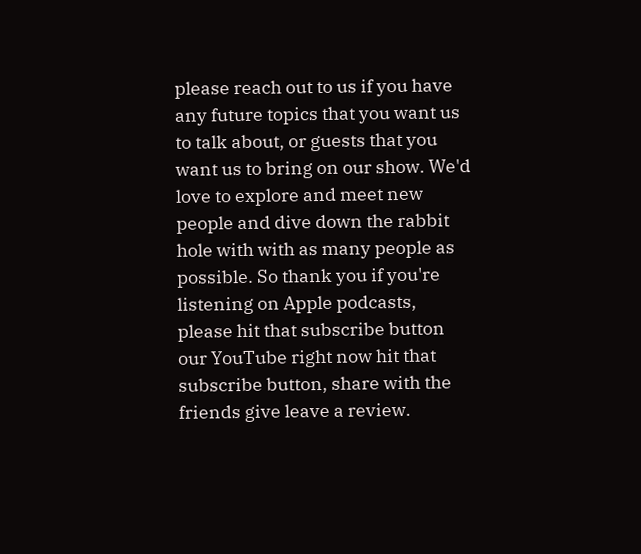please reach out to us if you have any future topics that you want us to talk about, or guests that you want us to bring on our show. We'd love to explore and meet new people and dive down the rabbit hole with with as many people as possible. So thank you if you're listening on Apple podcasts, please hit that subscribe button our YouTube right now hit that subscribe button, share with the friends give leave a review.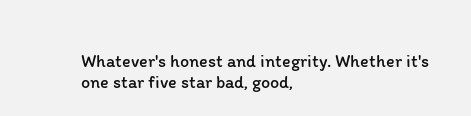Whatever's honest and integrity. Whether it's one star five star bad, good,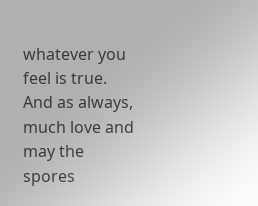whatever you feel is true. And as always, much love and may the spores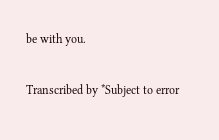be with you.

Transcribed by *Subject to error